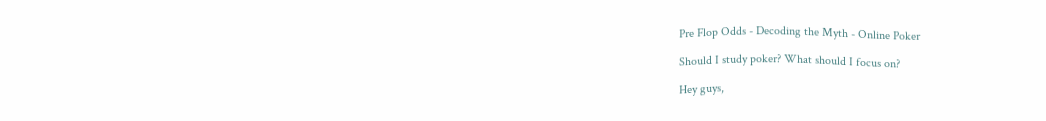Pre Flop Odds - Decoding the Myth - Online Poker

Should I study poker? What should I focus on?

Hey guys,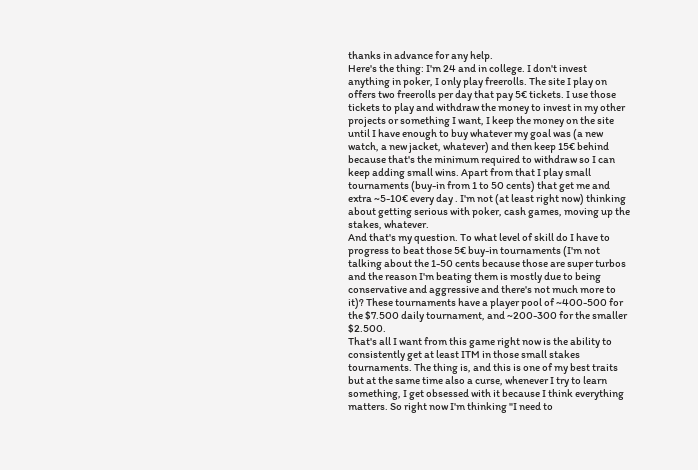thanks in advance for any help.
Here's the thing: I'm 24 and in college. I don't invest anything in poker, I only play freerolls. The site I play on offers two freerolls per day that pay 5€ tickets. I use those tickets to play and withdraw the money to invest in my other projects or something I want, I keep the money on the site until I have enough to buy whatever my goal was (a new watch, a new jacket, whatever) and then keep 15€ behind because that's the minimum required to withdraw so I can keep adding small wins. Apart from that I play small tournaments (buy-in from 1 to 50 cents) that get me and extra ~5-10€ every day . I'm not (at least right now) thinking about getting serious with poker, cash games, moving up the stakes, whatever.
And that's my question. To what level of skill do I have to progress to beat those 5€ buy-in tournaments (I'm not talking about the 1-50 cents because those are super turbos and the reason I'm beating them is mostly due to being conservative and aggressive and there's not much more to it)? These tournaments have a player pool of ~400-500 for the $7.500 daily tournament, and ~200-300 for the smaller $2.500.
That's all I want from this game right now is the ability to consistently get at least ITM in those small stakes tournaments. The thing is, and this is one of my best traits but at the same time also a curse, whenever I try to learn something, I get obsessed with it because I think everything matters. So right now I'm thinking "I need to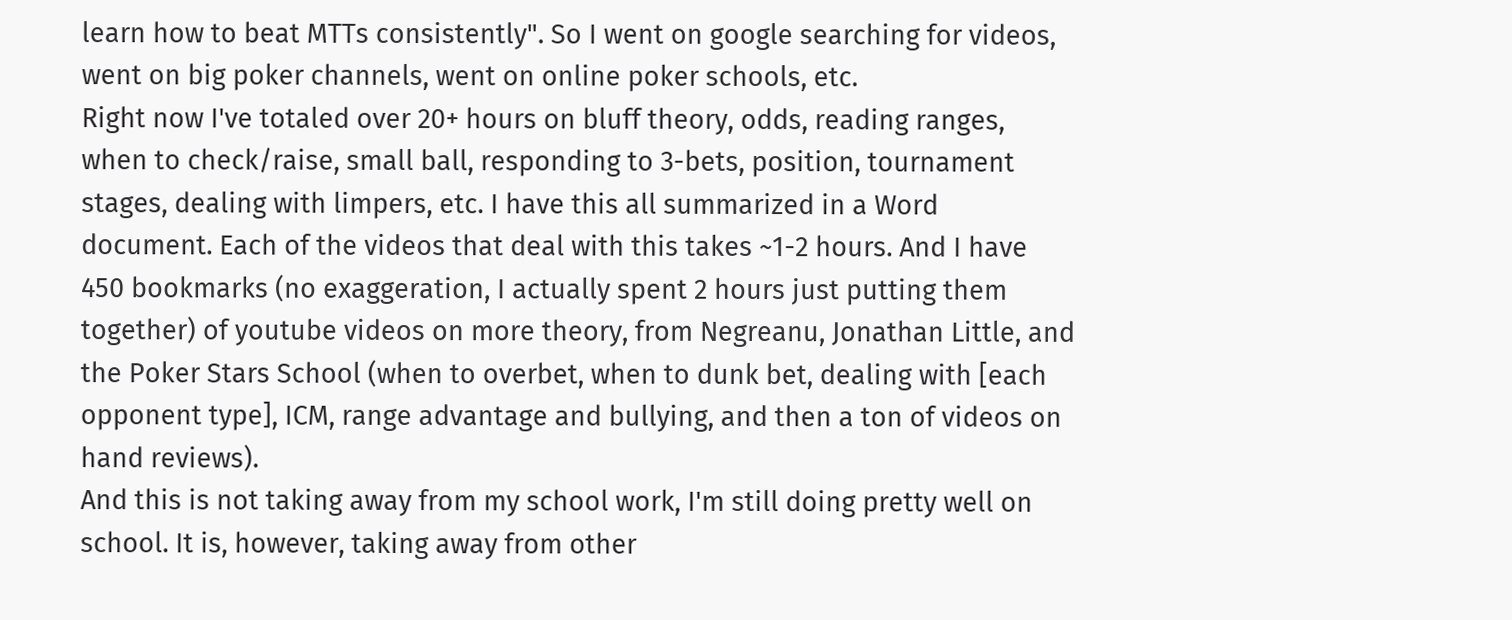learn how to beat MTTs consistently". So I went on google searching for videos, went on big poker channels, went on online poker schools, etc.
Right now I've totaled over 20+ hours on bluff theory, odds, reading ranges, when to check/raise, small ball, responding to 3-bets, position, tournament stages, dealing with limpers, etc. I have this all summarized in a Word document. Each of the videos that deal with this takes ~1-2 hours. And I have 450 bookmarks (no exaggeration, I actually spent 2 hours just putting them together) of youtube videos on more theory, from Negreanu, Jonathan Little, and the Poker Stars School (when to overbet, when to dunk bet, dealing with [each opponent type], ICM, range advantage and bullying, and then a ton of videos on hand reviews).
And this is not taking away from my school work, I'm still doing pretty well on school. It is, however, taking away from other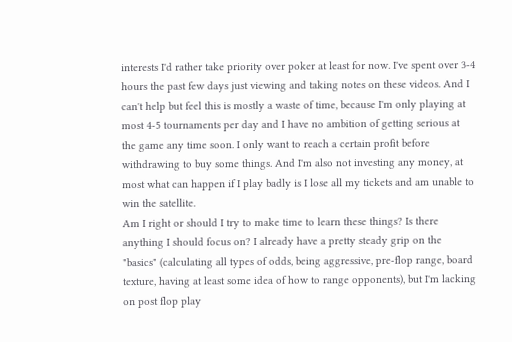interests I'd rather take priority over poker at least for now. I've spent over 3-4 hours the past few days just viewing and taking notes on these videos. And I can't help but feel this is mostly a waste of time, because I'm only playing at most 4-5 tournaments per day and I have no ambition of getting serious at the game any time soon. I only want to reach a certain profit before withdrawing to buy some things. And I'm also not investing any money, at most what can happen if I play badly is I lose all my tickets and am unable to win the satellite.
Am I right or should I try to make time to learn these things? Is there anything I should focus on? I already have a pretty steady grip on the "basics" (calculating all types of odds, being aggressive, pre-flop range, board texture, having at least some idea of how to range opponents), but I'm lacking on post flop play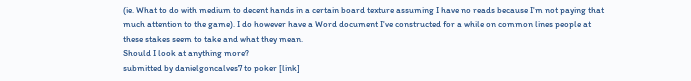(ie. What to do with medium to decent hands in a certain board texture assuming I have no reads because I'm not paying that much attention to the game). I do however have a Word document I've constructed for a while on common lines people at these stakes seem to take and what they mean.
Should I look at anything more?
submitted by danielgoncalves7 to poker [link]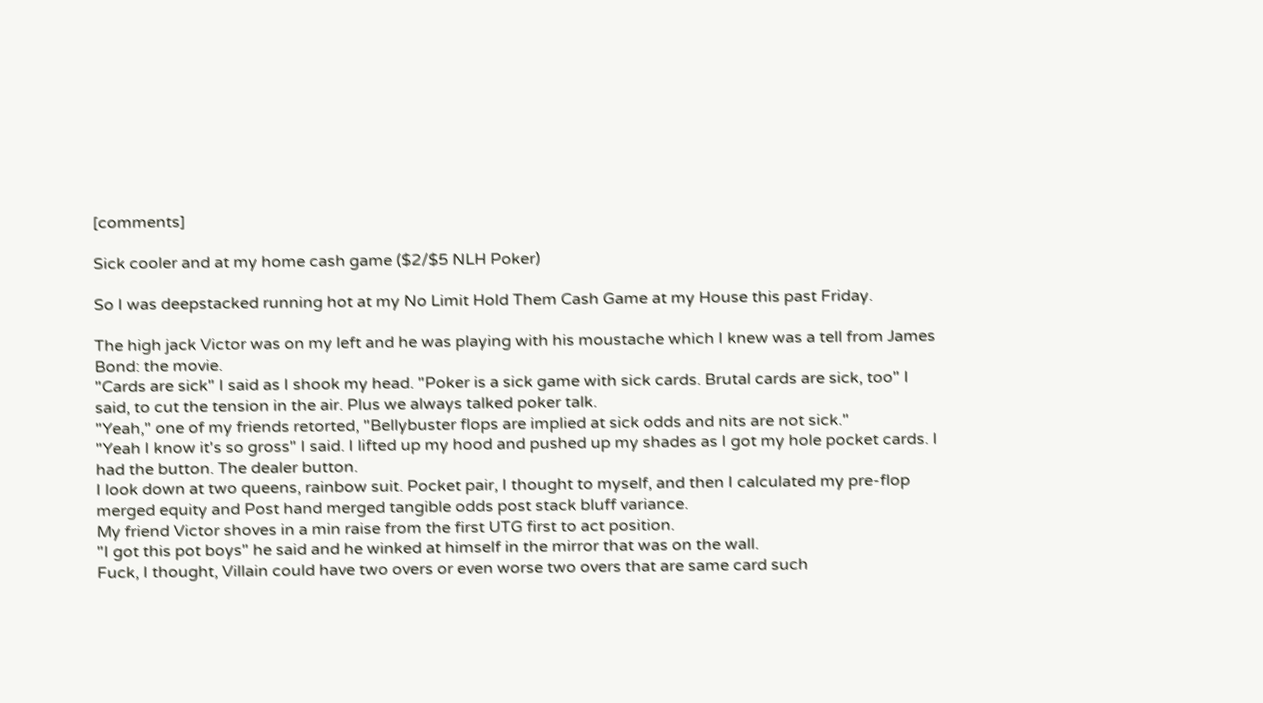[comments]

Sick cooler and at my home cash game ($2/$5 NLH Poker)

So I was deepstacked running hot at my No Limit Hold Them Cash Game at my House this past Friday.

The high jack Victor was on my left and he was playing with his moustache which I knew was a tell from James Bond: the movie.
"Cards are sick" I said as I shook my head. "Poker is a sick game with sick cards. Brutal cards are sick, too" I said, to cut the tension in the air. Plus we always talked poker talk.
"Yeah," one of my friends retorted, "Bellybuster flops are implied at sick odds and nits are not sick."
"Yeah I know it's so gross" I said. I lifted up my hood and pushed up my shades as I got my hole pocket cards. I had the button. The dealer button.
I look down at two queens, rainbow suit. Pocket pair, I thought to myself, and then I calculated my pre-flop merged equity and Post hand merged tangible odds post stack bluff variance.
My friend Victor shoves in a min raise from the first UTG first to act position.
"I got this pot boys" he said and he winked at himself in the mirror that was on the wall.
Fuck, I thought, Villain could have two overs or even worse two overs that are same card such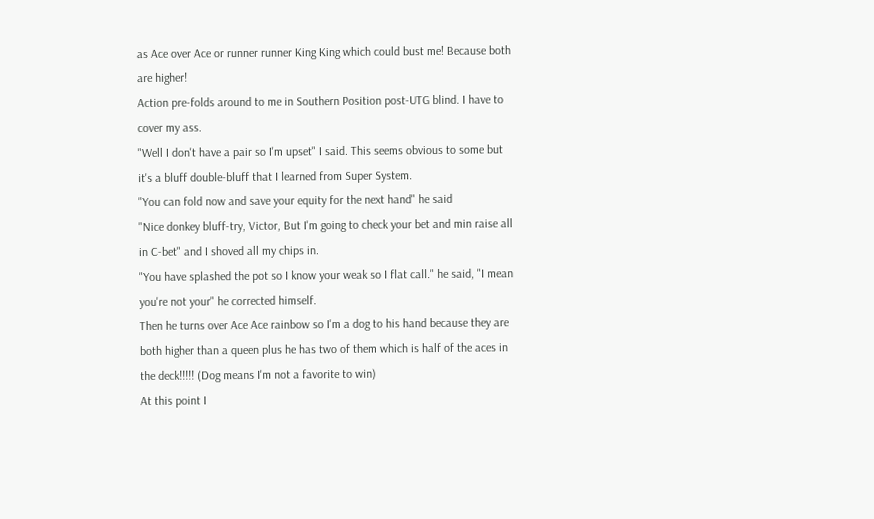as Ace over Ace or runner runner King King which could bust me! Because both are higher!
Action pre-folds around to me in Southern Position post-UTG blind. I have to cover my ass.
"Well I don't have a pair so I'm upset" I said. This seems obvious to some but it's a bluff double-bluff that I learned from Super System.
"You can fold now and save your equity for the next hand" he said
"Nice donkey bluff-try, Victor, But I'm going to check your bet and min raise all in C-bet" and I shoved all my chips in.
"You have splashed the pot so I know your weak so I flat call." he said, "I mean you're not your" he corrected himself.
Then he turns over Ace Ace rainbow so I'm a dog to his hand because they are both higher than a queen plus he has two of them which is half of the aces in the deck!!!!! (Dog means I'm not a favorite to win)
At this point I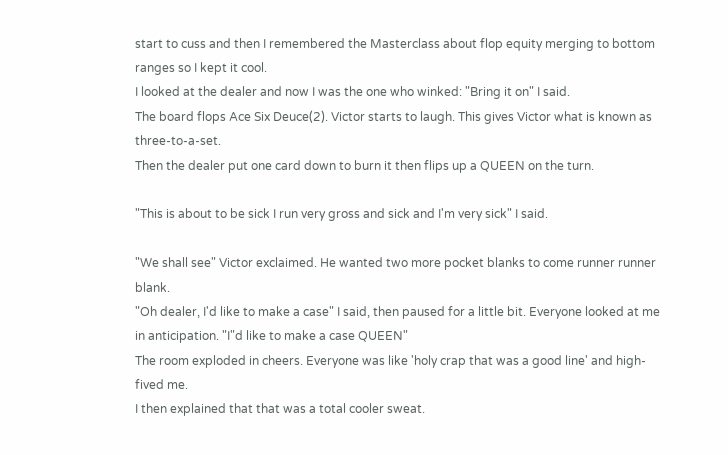start to cuss and then I remembered the Masterclass about flop equity merging to bottom ranges so I kept it cool.
I looked at the dealer and now I was the one who winked: "Bring it on" I said.
The board flops Ace Six Deuce(2). Victor starts to laugh. This gives Victor what is known as three-to-a-set.
Then the dealer put one card down to burn it then flips up a QUEEN on the turn.

"This is about to be sick I run very gross and sick and I'm very sick" I said.

"We shall see" Victor exclaimed. He wanted two more pocket blanks to come runner runner blank.
"Oh dealer, I'd like to make a case" I said, then paused for a little bit. Everyone looked at me in anticipation. "I"d like to make a case QUEEN"
The room exploded in cheers. Everyone was like 'holy crap that was a good line' and high-fived me.
I then explained that that was a total cooler sweat.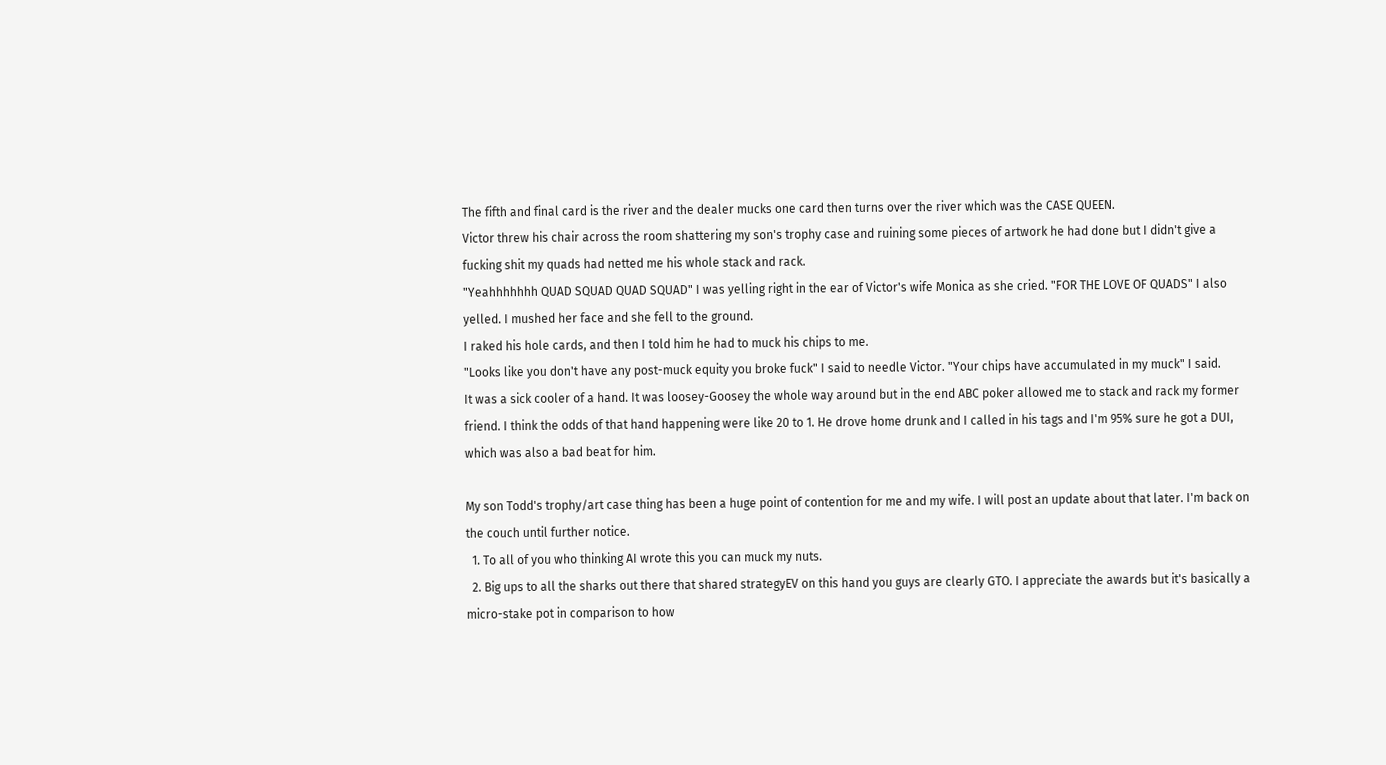The fifth and final card is the river and the dealer mucks one card then turns over the river which was the CASE QUEEN.
Victor threw his chair across the room shattering my son's trophy case and ruining some pieces of artwork he had done but I didn't give a fucking shit my quads had netted me his whole stack and rack.
"Yeahhhhhhh QUAD SQUAD QUAD SQUAD" I was yelling right in the ear of Victor's wife Monica as she cried. "FOR THE LOVE OF QUADS" I also yelled. I mushed her face and she fell to the ground.
I raked his hole cards, and then I told him he had to muck his chips to me.
"Looks like you don't have any post-muck equity you broke fuck" I said to needle Victor. "Your chips have accumulated in my muck" I said.
It was a sick cooler of a hand. It was loosey-Goosey the whole way around but in the end ABC poker allowed me to stack and rack my former friend. I think the odds of that hand happening were like 20 to 1. He drove home drunk and I called in his tags and I'm 95% sure he got a DUI, which was also a bad beat for him.

My son Todd's trophy/art case thing has been a huge point of contention for me and my wife. I will post an update about that later. I'm back on the couch until further notice.
  1. To all of you who thinking AI wrote this you can muck my nuts.
  2. Big ups to all the sharks out there that shared strategyEV on this hand you guys are clearly GTO. I appreciate the awards but it's basically a micro-stake pot in comparison to how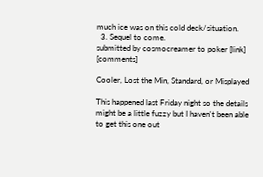much ice was on this cold deck/situation.
  3. Sequel to come.
submitted by cosmocreamer to poker [link] [comments]

Cooler, Lost the Min, Standard, or Misplayed

This happened last Friday night so the details might be a little fuzzy but I haven't been able to get this one out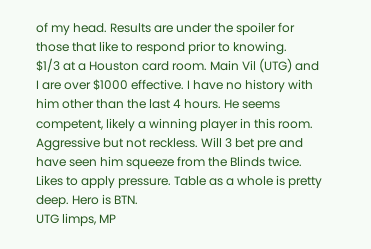of my head. Results are under the spoiler for those that like to respond prior to knowing.
$1/3 at a Houston card room. Main Vil (UTG) and I are over $1000 effective. I have no history with him other than the last 4 hours. He seems competent, likely a winning player in this room. Aggressive but not reckless. Will 3 bet pre and have seen him squeeze from the Blinds twice. Likes to apply pressure. Table as a whole is pretty deep. Hero is BTN.
UTG limps, MP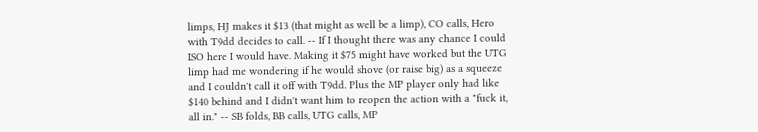limps, HJ makes it $13 (that might as well be a limp), CO calls, Hero with T9dd decides to call. -- If I thought there was any chance I could ISO here I would have. Making it $75 might have worked but the UTG limp had me wondering if he would shove (or raise big) as a squeeze and I couldn't call it off with T9dd. Plus the MP player only had like $140 behind and I didn't want him to reopen the action with a "fuck it, all in." -- SB folds, BB calls, UTG calls, MP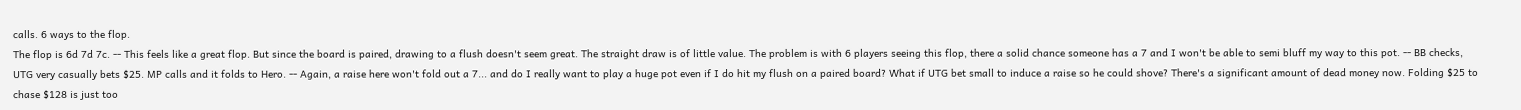calls. 6 ways to the flop.
The flop is 6d 7d 7c. -- This feels like a great flop. But since the board is paired, drawing to a flush doesn't seem great. The straight draw is of little value. The problem is with 6 players seeing this flop, there a solid chance someone has a 7 and I won't be able to semi bluff my way to this pot. -- BB checks, UTG very casually bets $25. MP calls and it folds to Hero. -- Again, a raise here won't fold out a 7... and do I really want to play a huge pot even if I do hit my flush on a paired board? What if UTG bet small to induce a raise so he could shove? There's a significant amount of dead money now. Folding $25 to chase $128 is just too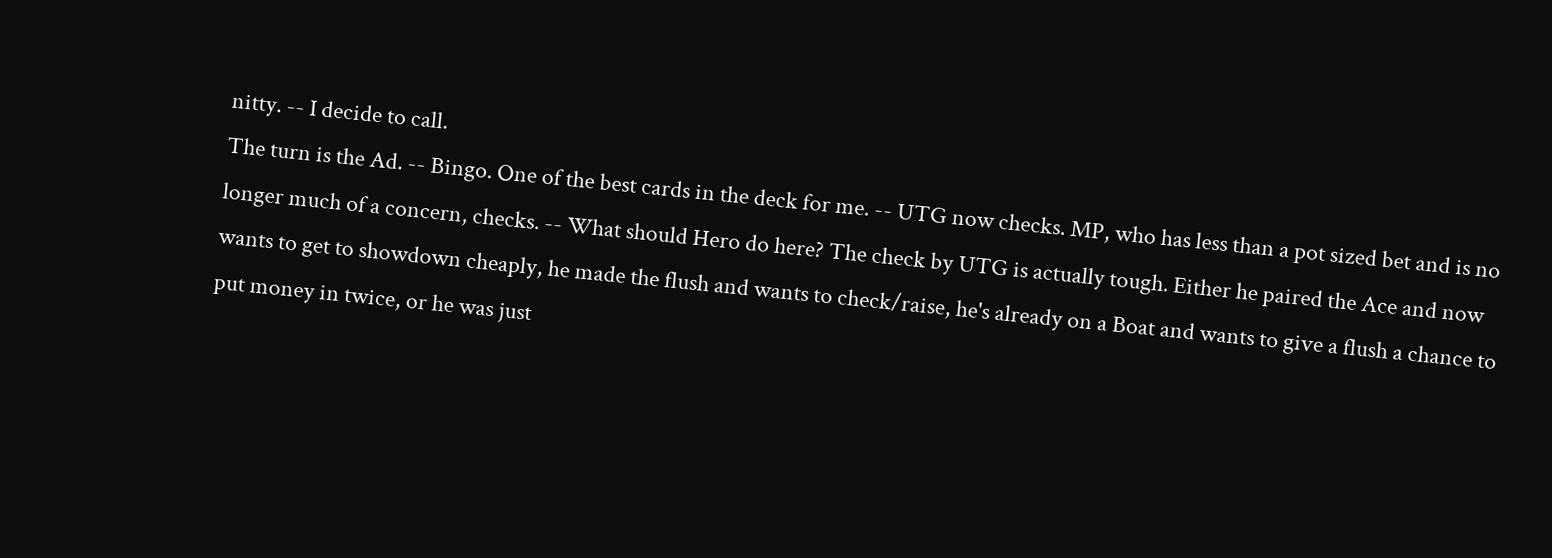nitty. -- I decide to call.
The turn is the Ad. -- Bingo. One of the best cards in the deck for me. -- UTG now checks. MP, who has less than a pot sized bet and is no longer much of a concern, checks. -- What should Hero do here? The check by UTG is actually tough. Either he paired the Ace and now wants to get to showdown cheaply, he made the flush and wants to check/raise, he's already on a Boat and wants to give a flush a chance to put money in twice, or he was just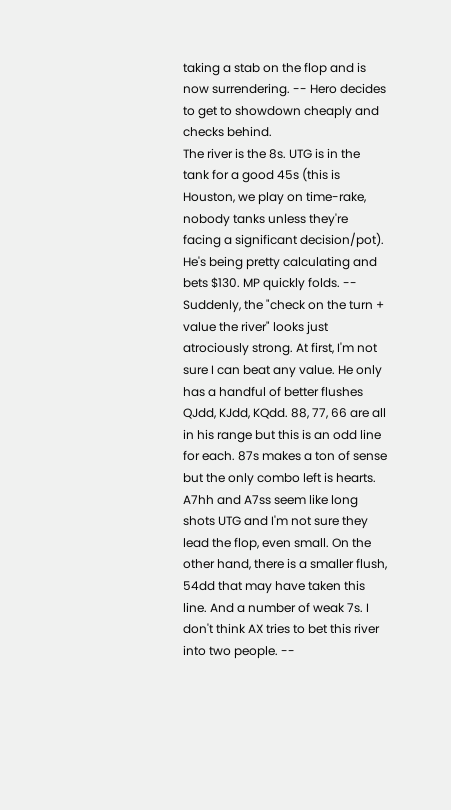taking a stab on the flop and is now surrendering. -- Hero decides to get to showdown cheaply and checks behind.
The river is the 8s. UTG is in the tank for a good 45s (this is Houston, we play on time-rake, nobody tanks unless they're facing a significant decision/pot). He's being pretty calculating and bets $130. MP quickly folds. -- Suddenly, the "check on the turn + value the river" looks just atrociously strong. At first, I'm not sure I can beat any value. He only has a handful of better flushes QJdd, KJdd, KQdd. 88, 77, 66 are all in his range but this is an odd line for each. 87s makes a ton of sense but the only combo left is hearts. A7hh and A7ss seem like long shots UTG and I'm not sure they lead the flop, even small. On the other hand, there is a smaller flush, 54dd that may have taken this line. And a number of weak 7s. I don't think AX tries to bet this river into two people. --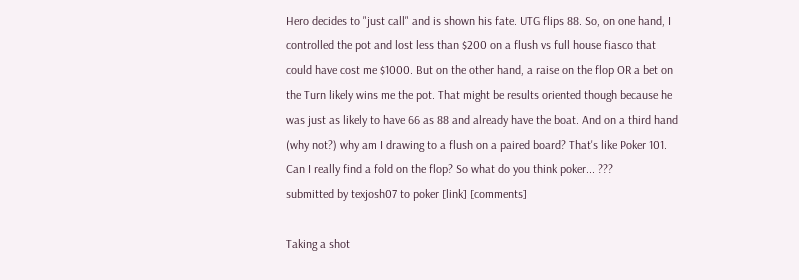Hero decides to "just call" and is shown his fate. UTG flips 88. So, on one hand, I controlled the pot and lost less than $200 on a flush vs full house fiasco that could have cost me $1000. But on the other hand, a raise on the flop OR a bet on the Turn likely wins me the pot. That might be results oriented though because he was just as likely to have 66 as 88 and already have the boat. And on a third hand (why not?) why am I drawing to a flush on a paired board? That's like Poker 101. Can I really find a fold on the flop? So what do you think poker... ???
submitted by texjosh07 to poker [link] [comments]

Taking a shot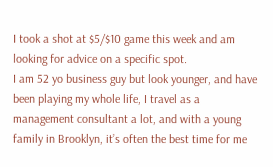I took a shot at $5/$10 game this week and am looking for advice on a specific spot.
I am 52 yo business guy but look younger, and have been playing my whole life, I travel as a management consultant a lot, and with a young family in Brooklyn, it’s often the best time for me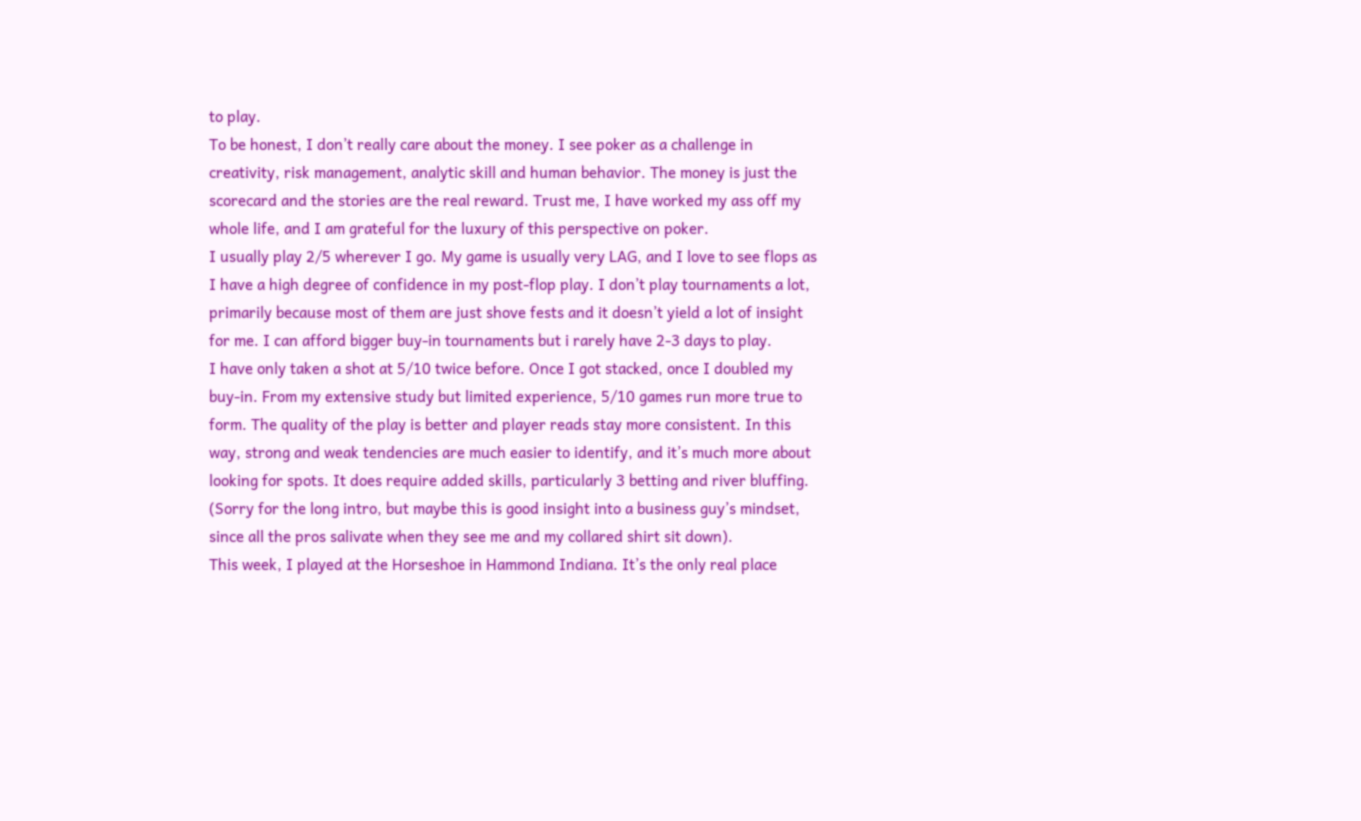to play.
To be honest, I don’t really care about the money. I see poker as a challenge in creativity, risk management, analytic skill and human behavior. The money is just the scorecard and the stories are the real reward. Trust me, I have worked my ass off my whole life, and I am grateful for the luxury of this perspective on poker.
I usually play 2/5 wherever I go. My game is usually very LAG, and I love to see flops as I have a high degree of confidence in my post-flop play. I don’t play tournaments a lot, primarily because most of them are just shove fests and it doesn’t yield a lot of insight for me. I can afford bigger buy-in tournaments but i rarely have 2-3 days to play.
I have only taken a shot at 5/10 twice before. Once I got stacked, once I doubled my buy-in. From my extensive study but limited experience, 5/10 games run more true to form. The quality of the play is better and player reads stay more consistent. In this way, strong and weak tendencies are much easier to identify, and it’s much more about looking for spots. It does require added skills, particularly 3 betting and river bluffing.
(Sorry for the long intro, but maybe this is good insight into a business guy’s mindset, since all the pros salivate when they see me and my collared shirt sit down).
This week, I played at the Horseshoe in Hammond Indiana. It’s the only real place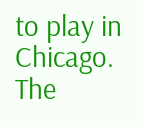to play in Chicago. The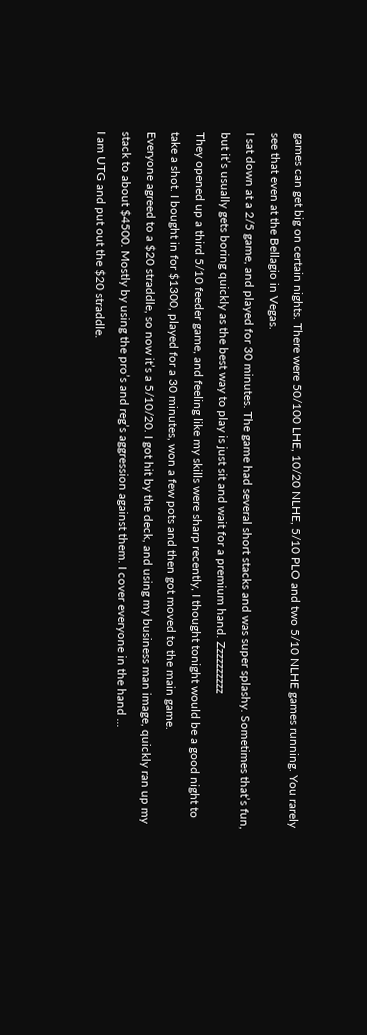games can get big on certain nights. There were 50/100 LHE, 10/20 NLHE, 5/10 PLO and two 5/10 NLHE games running. You rarely see that even at the Bellagio in Vegas.
I sat down at a 2/5 game, and played for 30 minutes. The game had several short stacks and was super splashy. Sometimes that’s fun, but it’s usually gets boring quickly as the best way to play is just sit and wait for a premium hand. Zzzzzzzzzz
They opened up a third 5/10 feeder game, and feeling like my skills were sharp recently, I thought tonight would be a good night to take a shot. I bought in for $1300, played for a 30 minutes, won a few pots and then got moved to the main game.
Everyone agreed to a $20 straddle, so now it’s a 5/10/20. I got hit by the deck, and using my business man image, quickly ran up my stack to about $4500. Mostly by using the pro’s and reg’s aggression against them. I cover everyone in the hand ...
I am UTG and put out the $20 straddle.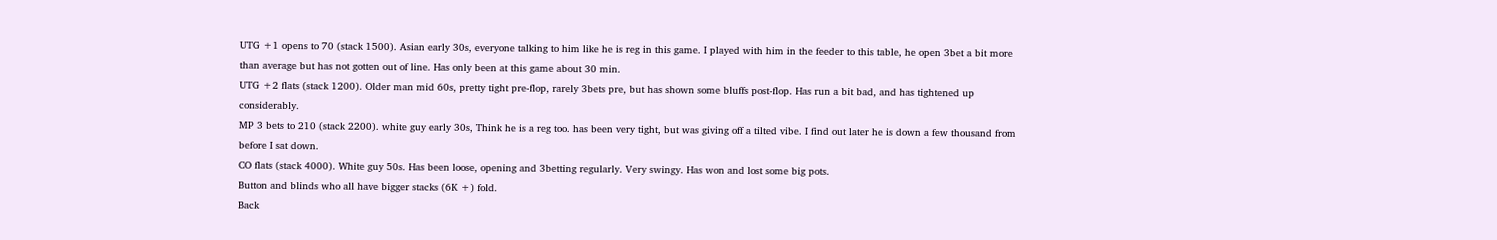UTG +1 opens to 70 (stack 1500). Asian early 30s, everyone talking to him like he is reg in this game. I played with him in the feeder to this table, he open 3bet a bit more than average but has not gotten out of line. Has only been at this game about 30 min.
UTG +2 flats (stack 1200). Older man mid 60s, pretty tight pre-flop, rarely 3bets pre, but has shown some bluffs post-flop. Has run a bit bad, and has tightened up considerably.
MP 3 bets to 210 (stack 2200). white guy early 30s, Think he is a reg too. has been very tight, but was giving off a tilted vibe. I find out later he is down a few thousand from before I sat down.
CO flats (stack 4000). White guy 50s. Has been loose, opening and 3betting regularly. Very swingy. Has won and lost some big pots.
Button and blinds who all have bigger stacks (6K +) fold.
Back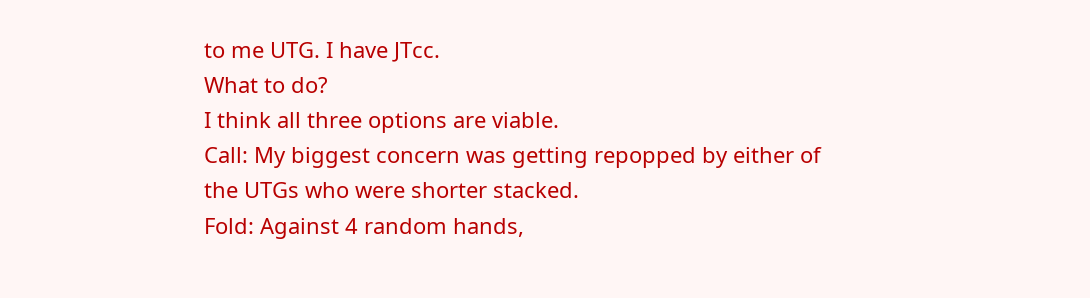to me UTG. I have JTcc.
What to do?
I think all three options are viable.
Call: My biggest concern was getting repopped by either of the UTGs who were shorter stacked.
Fold: Against 4 random hands,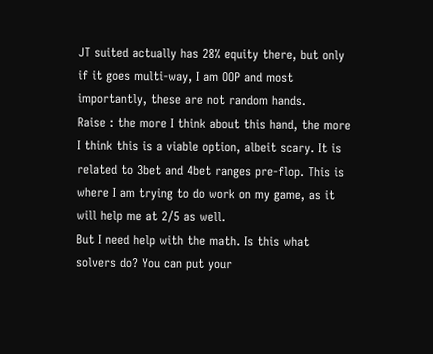JT suited actually has 28% equity there, but only if it goes multi-way, I am OOP and most importantly, these are not random hands.
Raise : the more I think about this hand, the more I think this is a viable option, albeit scary. It is related to 3bet and 4bet ranges pre-flop. This is where I am trying to do work on my game, as it will help me at 2/5 as well.
But I need help with the math. Is this what solvers do? You can put your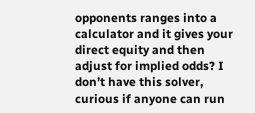opponents ranges into a calculator and it gives your direct equity and then adjust for implied odds? I don’t have this solver, curious if anyone can run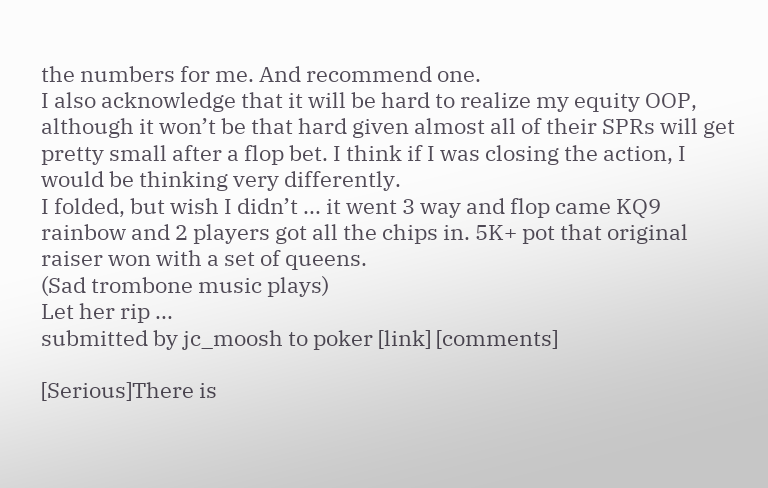the numbers for me. And recommend one.
I also acknowledge that it will be hard to realize my equity OOP, although it won’t be that hard given almost all of their SPRs will get pretty small after a flop bet. I think if I was closing the action, I would be thinking very differently.
I folded, but wish I didn’t ... it went 3 way and flop came KQ9 rainbow and 2 players got all the chips in. 5K+ pot that original raiser won with a set of queens.
(Sad trombone music plays)
Let her rip ...
submitted by jc_moosh to poker [link] [comments]

[Serious]There is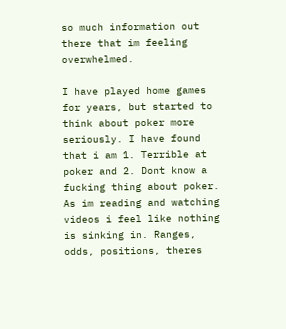so much information out there that im feeling overwhelmed.

I have played home games for years, but started to think about poker more seriously. I have found that i am 1. Terrible at poker and 2. Dont know a fucking thing about poker. As im reading and watching videos i feel like nothing is sinking in. Ranges, odds, positions, theres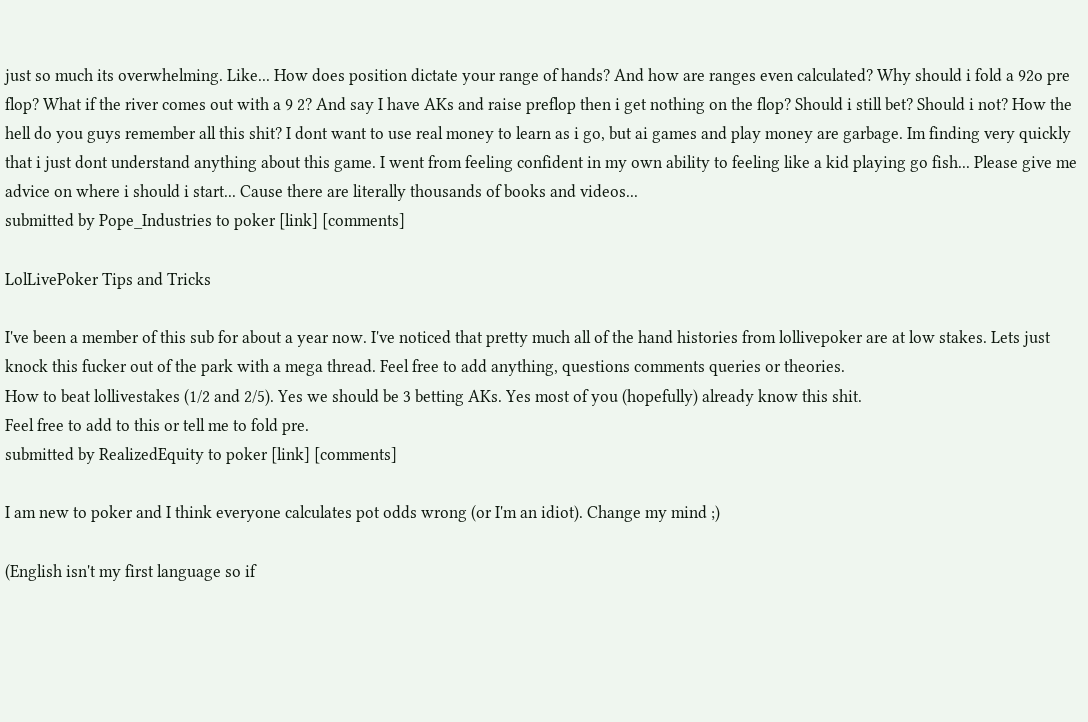just so much its overwhelming. Like... How does position dictate your range of hands? And how are ranges even calculated? Why should i fold a 92o pre flop? What if the river comes out with a 9 2? And say I have AKs and raise preflop then i get nothing on the flop? Should i still bet? Should i not? How the hell do you guys remember all this shit? I dont want to use real money to learn as i go, but ai games and play money are garbage. Im finding very quickly that i just dont understand anything about this game. I went from feeling confident in my own ability to feeling like a kid playing go fish... Please give me advice on where i should i start... Cause there are literally thousands of books and videos...
submitted by Pope_Industries to poker [link] [comments]

LolLivePoker Tips and Tricks

I've been a member of this sub for about a year now. I've noticed that pretty much all of the hand histories from lollivepoker are at low stakes. Lets just knock this fucker out of the park with a mega thread. Feel free to add anything, questions comments queries or theories.
How to beat lollivestakes (1/2 and 2/5). Yes we should be 3 betting AKs. Yes most of you (hopefully) already know this shit.
Feel free to add to this or tell me to fold pre.
submitted by RealizedEquity to poker [link] [comments]

I am new to poker and I think everyone calculates pot odds wrong (or I'm an idiot). Change my mind ;)

(English isn't my first language so if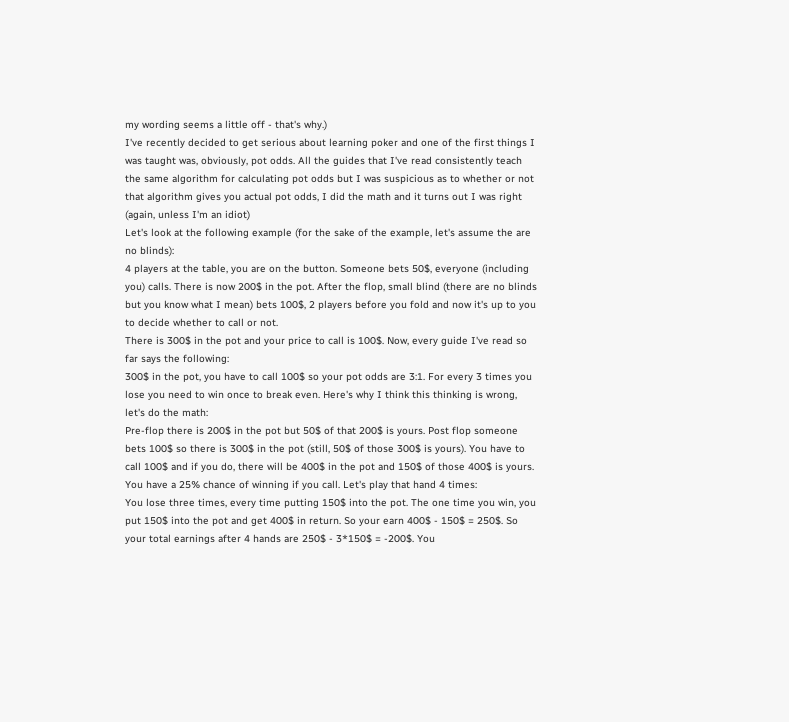my wording seems a little off - that's why.)
I've recently decided to get serious about learning poker and one of the first things I was taught was, obviously, pot odds. All the guides that I've read consistently teach the same algorithm for calculating pot odds but I was suspicious as to whether or not that algorithm gives you actual pot odds, I did the math and it turns out I was right (again, unless I'm an idiot)
Let's look at the following example (for the sake of the example, let's assume the are no blinds):
4 players at the table, you are on the button. Someone bets 50$, everyone (including you) calls. There is now 200$ in the pot. After the flop, small blind (there are no blinds but you know what I mean) bets 100$, 2 players before you fold and now it's up to you to decide whether to call or not.
There is 300$ in the pot and your price to call is 100$. Now, every guide I've read so far says the following:
300$ in the pot, you have to call 100$ so your pot odds are 3:1. For every 3 times you lose you need to win once to break even. Here's why I think this thinking is wrong, let's do the math:
Pre-flop there is 200$ in the pot but 50$ of that 200$ is yours. Post flop someone bets 100$ so there is 300$ in the pot (still, 50$ of those 300$ is yours). You have to call 100$ and if you do, there will be 400$ in the pot and 150$ of those 400$ is yours. You have a 25% chance of winning if you call. Let's play that hand 4 times:
You lose three times, every time putting 150$ into the pot. The one time you win, you put 150$ into the pot and get 400$ in return. So your earn 400$ - 150$ = 250$. So your total earnings after 4 hands are 250$ - 3*150$ = -200$. You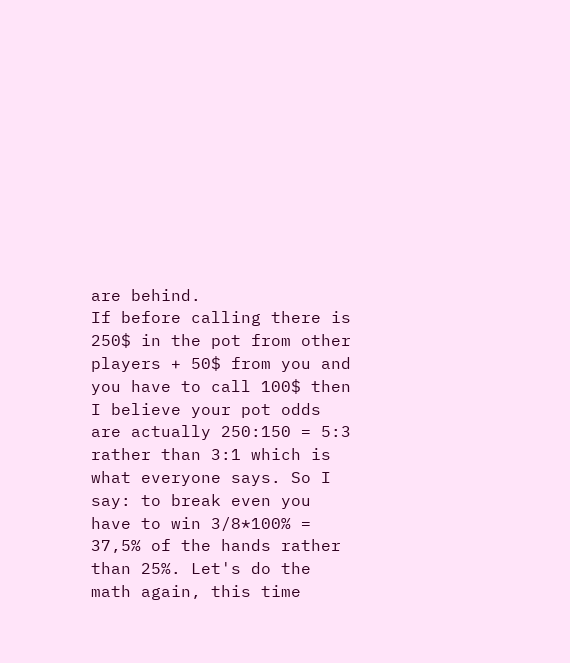are behind.
If before calling there is 250$ in the pot from other players + 50$ from you and you have to call 100$ then I believe your pot odds are actually 250:150 = 5:3 rather than 3:1 which is what everyone says. So I say: to break even you have to win 3/8*100% = 37,5% of the hands rather than 25%. Let's do the math again, this time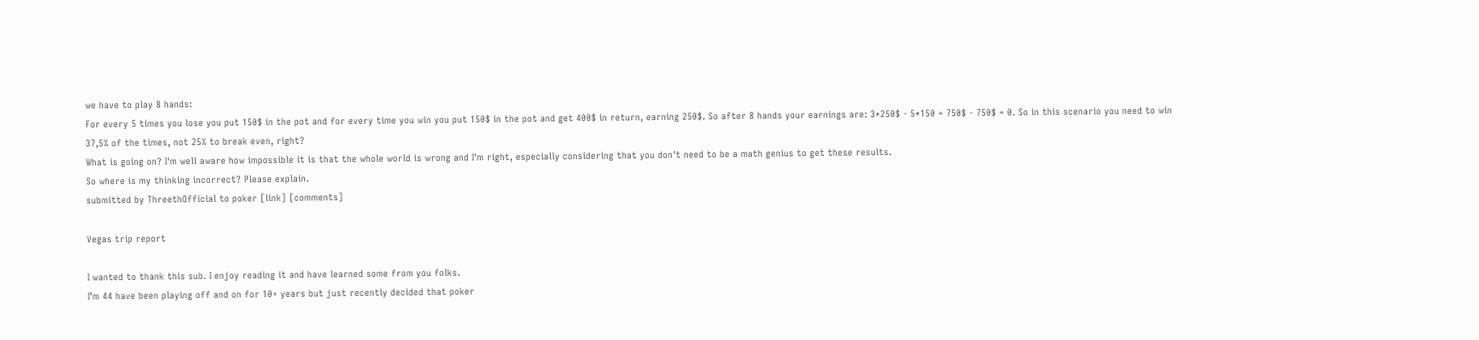we have to play 8 hands:
For every 5 times you lose you put 150$ in the pot and for every time you win you put 150$ in the pot and get 400$ in return, earning 250$. So after 8 hands your earnings are: 3*250$ - 5*150 = 750$ - 750$ = 0. So in this scenario you need to win 37,5% of the times, not 25% to break even, right?
What is going on? I'm well aware how impossible it is that the whole world is wrong and I'm right, especially considering that you don't need to be a math genius to get these results.
So where is my thinking incorrect? Please explain.
submitted by ThreethOfficial to poker [link] [comments]

Vegas trip report

I wanted to thank this sub. I enjoy reading it and have learned some from you folks.
I’m 44 have been playing off and on for 10+ years but just recently decided that poker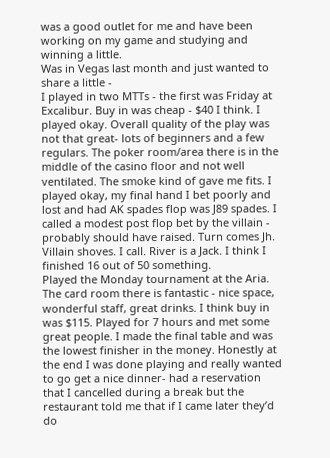was a good outlet for me and have been working on my game and studying and winning a little.
Was in Vegas last month and just wanted to share a little -
I played in two MTTs - the first was Friday at Excalibur. Buy in was cheap - $40 I think. I played okay. Overall quality of the play was not that great- lots of beginners and a few regulars. The poker room/area there is in the middle of the casino floor and not well ventilated. The smoke kind of gave me fits. I played okay, my final hand I bet poorly and lost and had AK spades flop was J89 spades. I called a modest post flop bet by the villain - probably should have raised. Turn comes Jh. Villain shoves. I call. River is a Jack. I think I finished 16 out of 50 something.
Played the Monday tournament at the Aria. The card room there is fantastic - nice space, wonderful staff, great drinks. I think buy in was $115. Played for 7 hours and met some great people. I made the final table and was the lowest finisher in the money. Honestly at the end I was done playing and really wanted to go get a nice dinner- had a reservation that I cancelled during a break but the restaurant told me that if I came later they’d do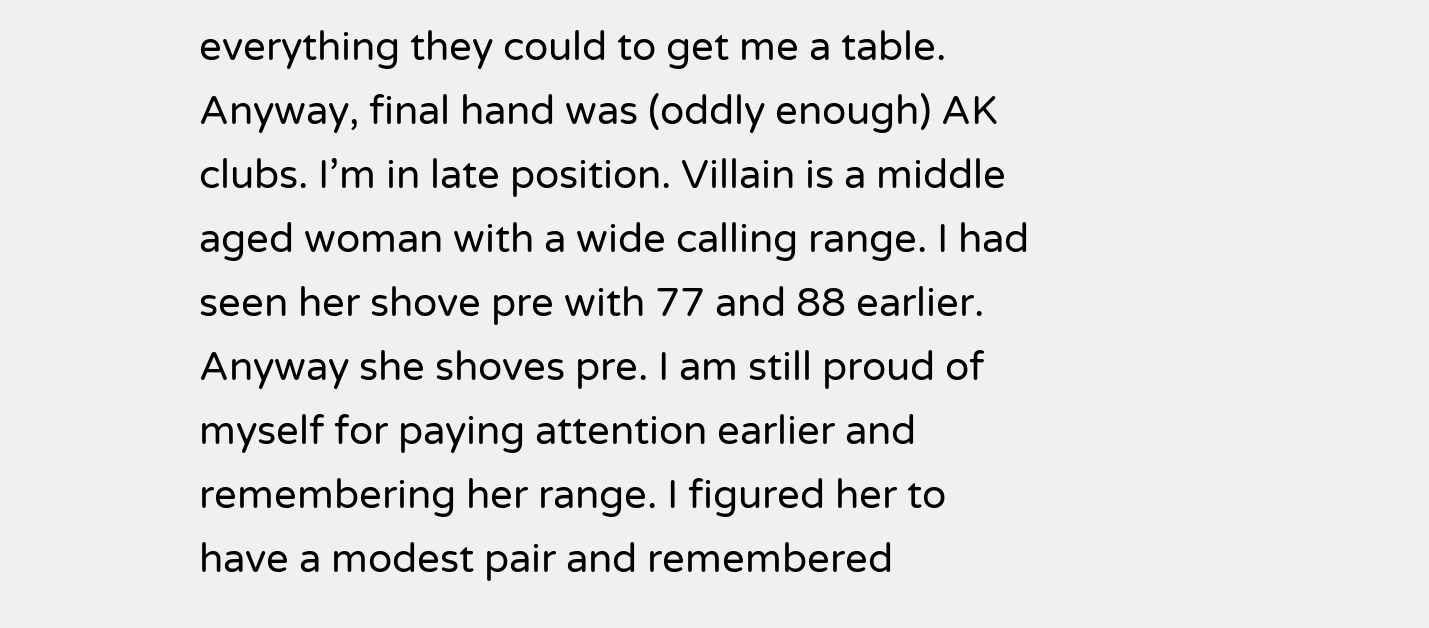everything they could to get me a table.
Anyway, final hand was (oddly enough) AK clubs. I’m in late position. Villain is a middle aged woman with a wide calling range. I had seen her shove pre with 77 and 88 earlier. Anyway she shoves pre. I am still proud of myself for paying attention earlier and remembering her range. I figured her to have a modest pair and remembered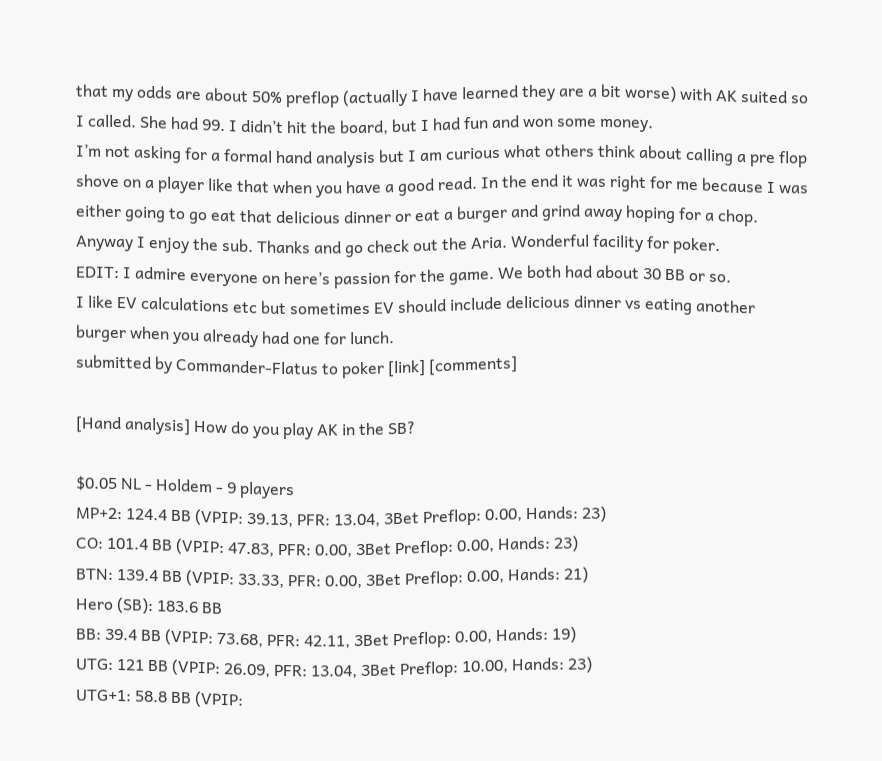that my odds are about 50% preflop (actually I have learned they are a bit worse) with AK suited so I called. She had 99. I didn’t hit the board, but I had fun and won some money.
I’m not asking for a formal hand analysis but I am curious what others think about calling a pre flop shove on a player like that when you have a good read. In the end it was right for me because I was either going to go eat that delicious dinner or eat a burger and grind away hoping for a chop.
Anyway I enjoy the sub. Thanks and go check out the Aria. Wonderful facility for poker.
EDIT: I admire everyone on here’s passion for the game. We both had about 30 BB or so.
I like EV calculations etc but sometimes EV should include delicious dinner vs eating another burger when you already had one for lunch.
submitted by Commander-Flatus to poker [link] [comments]

[Hand analysis] How do you play AK in the SB?

$0.05 NL - Holdem - 9 players
MP+2: 124.4 BB (VPIP: 39.13, PFR: 13.04, 3Bet Preflop: 0.00, Hands: 23)
CO: 101.4 BB (VPIP: 47.83, PFR: 0.00, 3Bet Preflop: 0.00, Hands: 23)
BTN: 139.4 BB (VPIP: 33.33, PFR: 0.00, 3Bet Preflop: 0.00, Hands: 21)
Hero (SB): 183.6 BB
BB: 39.4 BB (VPIP: 73.68, PFR: 42.11, 3Bet Preflop: 0.00, Hands: 19)
UTG: 121 BB (VPIP: 26.09, PFR: 13.04, 3Bet Preflop: 10.00, Hands: 23)
UTG+1: 58.8 BB (VPIP: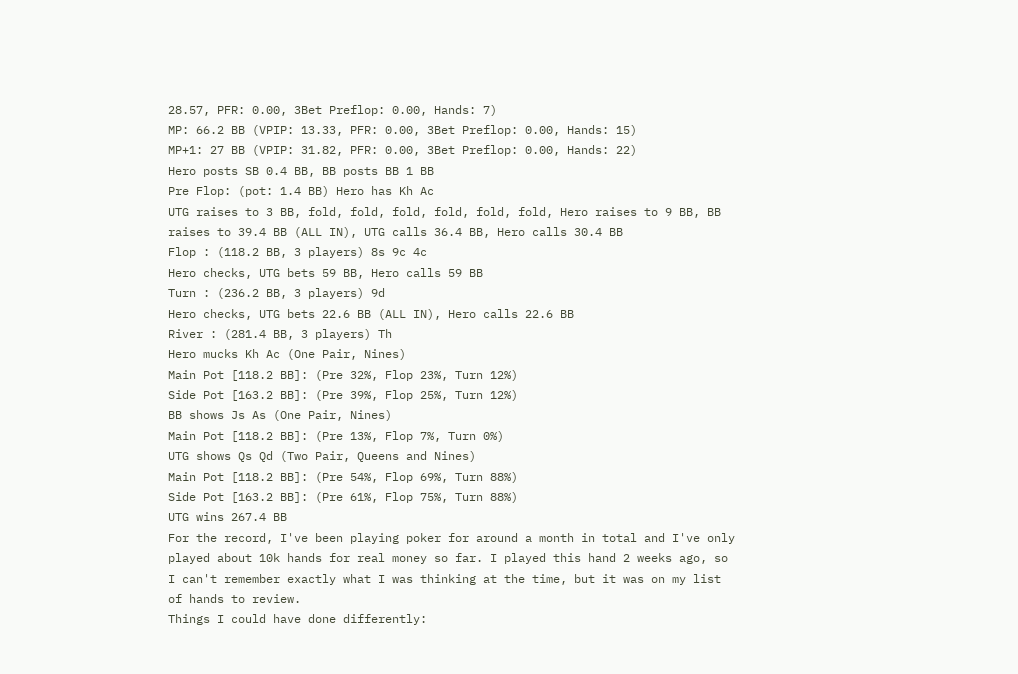28.57, PFR: 0.00, 3Bet Preflop: 0.00, Hands: 7)
MP: 66.2 BB (VPIP: 13.33, PFR: 0.00, 3Bet Preflop: 0.00, Hands: 15)
MP+1: 27 BB (VPIP: 31.82, PFR: 0.00, 3Bet Preflop: 0.00, Hands: 22)
Hero posts SB 0.4 BB, BB posts BB 1 BB
Pre Flop: (pot: 1.4 BB) Hero has Kh Ac
UTG raises to 3 BB, fold, fold, fold, fold, fold, fold, Hero raises to 9 BB, BB raises to 39.4 BB (ALL IN), UTG calls 36.4 BB, Hero calls 30.4 BB
Flop : (118.2 BB, 3 players) 8s 9c 4c
Hero checks, UTG bets 59 BB, Hero calls 59 BB
Turn : (236.2 BB, 3 players) 9d
Hero checks, UTG bets 22.6 BB (ALL IN), Hero calls 22.6 BB
River : (281.4 BB, 3 players) Th
Hero mucks Kh Ac (One Pair, Nines)
Main Pot [118.2 BB]: (Pre 32%, Flop 23%, Turn 12%)
Side Pot [163.2 BB]: (Pre 39%, Flop 25%, Turn 12%)
BB shows Js As (One Pair, Nines)
Main Pot [118.2 BB]: (Pre 13%, Flop 7%, Turn 0%)
UTG shows Qs Qd (Two Pair, Queens and Nines)
Main Pot [118.2 BB]: (Pre 54%, Flop 69%, Turn 88%)
Side Pot [163.2 BB]: (Pre 61%, Flop 75%, Turn 88%)
UTG wins 267.4 BB
For the record, I've been playing poker for around a month in total and I've only played about 10k hands for real money so far. I played this hand 2 weeks ago, so I can't remember exactly what I was thinking at the time, but it was on my list of hands to review.
Things I could have done differently: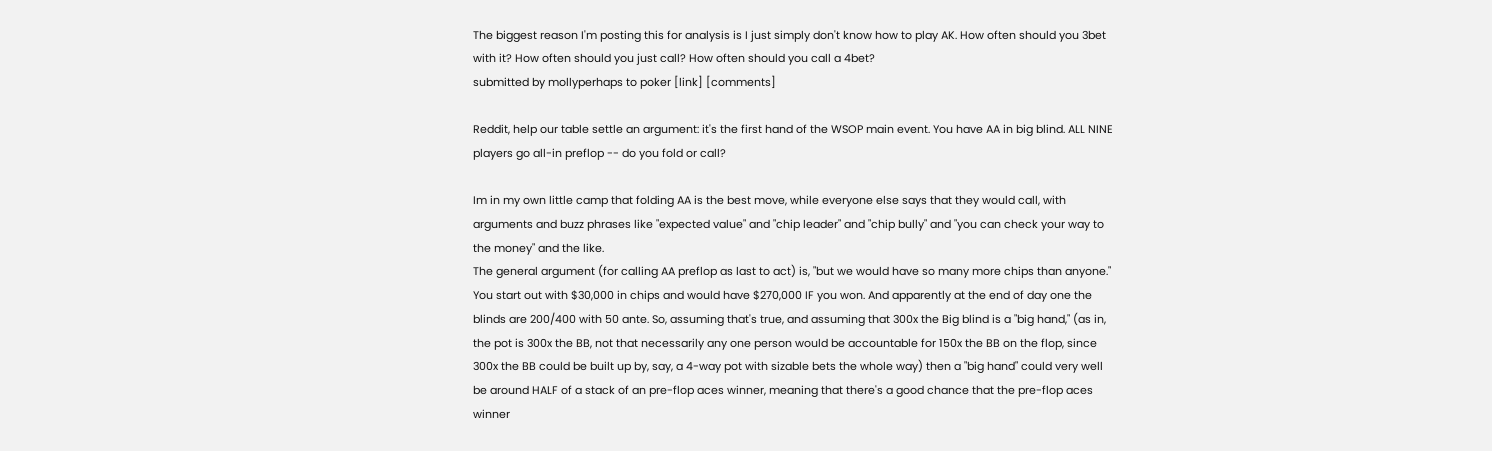The biggest reason I'm posting this for analysis is I just simply don't know how to play AK. How often should you 3bet with it? How often should you just call? How often should you call a 4bet?
submitted by mollyperhaps to poker [link] [comments]

Reddit, help our table settle an argument: it's the first hand of the WSOP main event. You have AA in big blind. ALL NINE players go all-in preflop -- do you fold or call?

Im in my own little camp that folding AA is the best move, while everyone else says that they would call, with arguments and buzz phrases like "expected value" and "chip leader" and "chip bully" and "you can check your way to the money" and the like.
The general argument (for calling AA preflop as last to act) is, "but we would have so many more chips than anyone."
You start out with $30,000 in chips and would have $270,000 IF you won. And apparently at the end of day one the blinds are 200/400 with 50 ante. So, assuming that's true, and assuming that 300x the Big blind is a "big hand," (as in, the pot is 300x the BB, not that necessarily any one person would be accountable for 150x the BB on the flop, since 300x the BB could be built up by, say, a 4-way pot with sizable bets the whole way) then a "big hand" could very well be around HALF of a stack of an pre-flop aces winner, meaning that there's a good chance that the pre-flop aces winner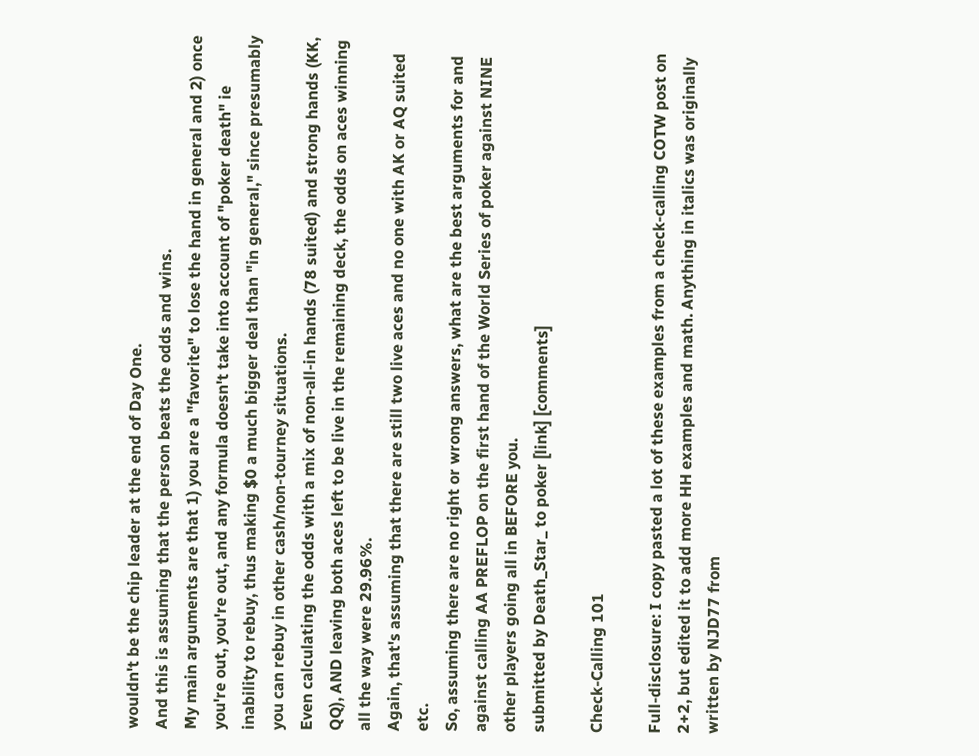wouldn't be the chip leader at the end of Day One.
And this is assuming that the person beats the odds and wins.
My main arguments are that 1) you are a "favorite" to lose the hand in general and 2) once you're out, you're out, and any formula doesn't take into account of "poker death" ie inability to rebuy, thus making $0 a much bigger deal than "in general," since presumably you can rebuy in other cash/non-tourney situations.
Even calculating the odds with a mix of non-all-in hands (78 suited) and strong hands (KK, QQ), AND leaving both aces left to be live in the remaining deck, the odds on aces winning all the way were 29.96%.
Again, that's assuming that there are still two live aces and no one with AK or AQ suited etc.
So, assuming there are no right or wrong answers, what are the best arguments for and against calling AA PREFLOP on the first hand of the World Series of poker against NINE other players going all in BEFORE you.
submitted by Death_Star_ to poker [link] [comments]

Check-Calling 101

Full-disclosure: I copy pasted a lot of these examples from a check-calling COTW post on 2+2, but edited it to add more HH examples and math. Anything in italics was originally written by NJD77 from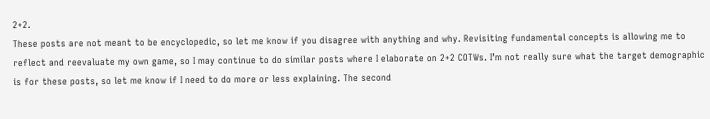2+2.
These posts are not meant to be encyclopedic, so let me know if you disagree with anything and why. Revisiting fundamental concepts is allowing me to reflect and reevaluate my own game, so I may continue to do similar posts where I elaborate on 2+2 COTWs. I’m not really sure what the target demographic is for these posts, so let me know if I need to do more or less explaining. The second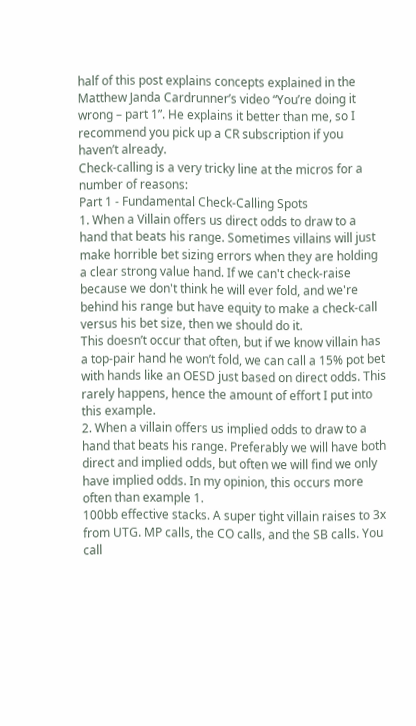half of this post explains concepts explained in the Matthew Janda Cardrunner’s video “You’re doing it wrong – part 1”. He explains it better than me, so I recommend you pick up a CR subscription if you haven’t already.
Check-calling is a very tricky line at the micros for a number of reasons:
Part 1 - Fundamental Check-Calling Spots
1. When a Villain offers us direct odds to draw to a hand that beats his range. Sometimes villains will just make horrible bet sizing errors when they are holding a clear strong value hand. If we can't check-raise because we don't think he will ever fold, and we're behind his range but have equity to make a check-call versus his bet size, then we should do it.
This doesn’t occur that often, but if we know villain has a top-pair hand he won’t fold, we can call a 15% pot bet with hands like an OESD just based on direct odds. This rarely happens, hence the amount of effort I put into this example.
2. When a villain offers us implied odds to draw to a hand that beats his range. Preferably we will have both direct and implied odds, but often we will find we only have implied odds. In my opinion, this occurs more often than example 1.
100bb effective stacks. A super tight villain raises to 3x from UTG. MP calls, the CO calls, and the SB calls. You call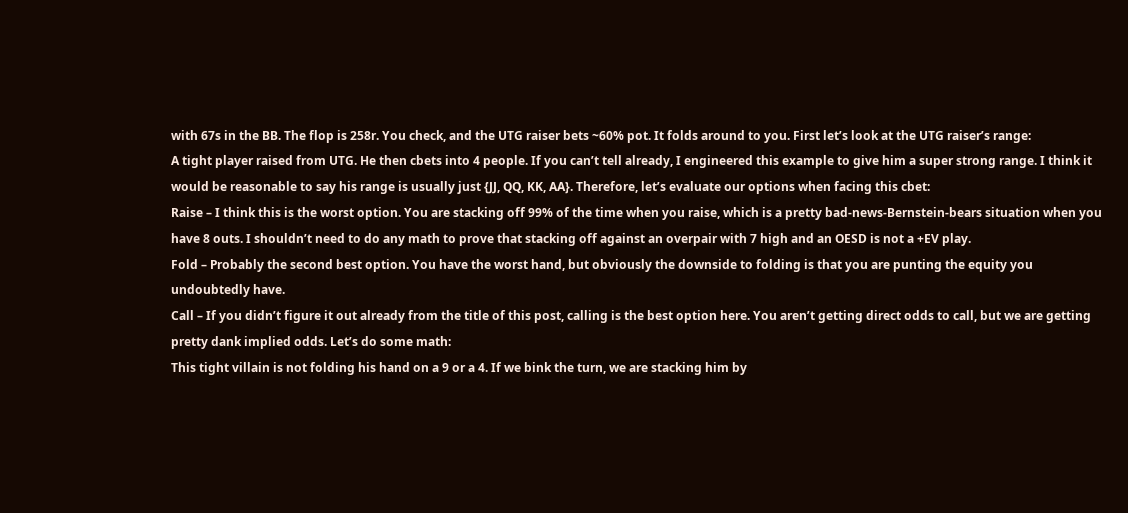with 67s in the BB. The flop is 258r. You check, and the UTG raiser bets ~60% pot. It folds around to you. First let’s look at the UTG raiser’s range:
A tight player raised from UTG. He then cbets into 4 people. If you can’t tell already, I engineered this example to give him a super strong range. I think it would be reasonable to say his range is usually just {JJ, QQ, KK, AA}. Therefore, let’s evaluate our options when facing this cbet:
Raise – I think this is the worst option. You are stacking off 99% of the time when you raise, which is a pretty bad-news-Bernstein-bears situation when you have 8 outs. I shouldn’t need to do any math to prove that stacking off against an overpair with 7 high and an OESD is not a +EV play.
Fold – Probably the second best option. You have the worst hand, but obviously the downside to folding is that you are punting the equity you undoubtedly have.
Call – If you didn’t figure it out already from the title of this post, calling is the best option here. You aren’t getting direct odds to call, but we are getting pretty dank implied odds. Let’s do some math:
This tight villain is not folding his hand on a 9 or a 4. If we bink the turn, we are stacking him by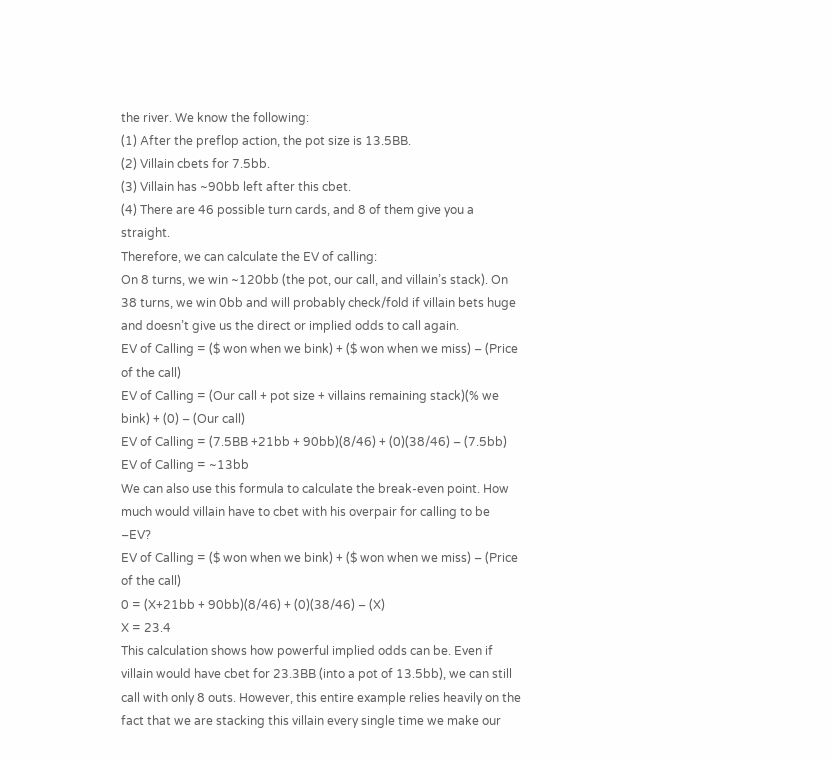the river. We know the following:
(1) After the preflop action, the pot size is 13.5BB.
(2) Villain cbets for 7.5bb.
(3) Villain has ~90bb left after this cbet.
(4) There are 46 possible turn cards, and 8 of them give you a straight.
Therefore, we can calculate the EV of calling:
On 8 turns, we win ~120bb (the pot, our call, and villain’s stack). On 38 turns, we win 0bb and will probably check/fold if villain bets huge and doesn’t give us the direct or implied odds to call again.
EV of Calling = ($ won when we bink) + ($ won when we miss) – (Price of the call)
EV of Calling = (Our call + pot size + villains remaining stack)(% we bink) + (0) – (Our call)
EV of Calling = (7.5BB +21bb + 90bb)(8/46) + (0)(38/46) – (7.5bb)
EV of Calling = ~13bb
We can also use this formula to calculate the break-even point. How much would villain have to cbet with his overpair for calling to be –EV?
EV of Calling = ($ won when we bink) + ($ won when we miss) – (Price of the call)
0 = (X+21bb + 90bb)(8/46) + (0)(38/46) – (X)
X = 23.4
This calculation shows how powerful implied odds can be. Even if villain would have cbet for 23.3BB (into a pot of 13.5bb), we can still call with only 8 outs. However, this entire example relies heavily on the fact that we are stacking this villain every single time we make our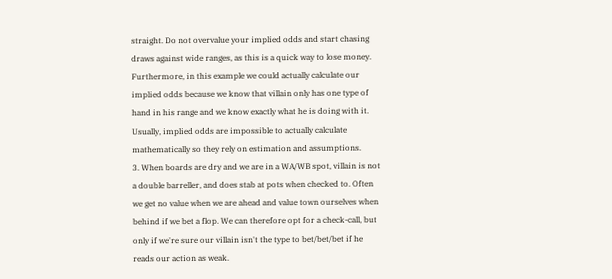straight. Do not overvalue your implied odds and start chasing draws against wide ranges, as this is a quick way to lose money. Furthermore, in this example we could actually calculate our implied odds because we know that villain only has one type of hand in his range and we know exactly what he is doing with it. Usually, implied odds are impossible to actually calculate mathematically so they rely on estimation and assumptions.
3. When boards are dry and we are in a WA/WB spot, villain is not a double barreller, and does stab at pots when checked to. Often we get no value when we are ahead and value town ourselves when behind if we bet a flop. We can therefore opt for a check-call, but only if we're sure our villain isn't the type to bet/bet/bet if he reads our action as weak.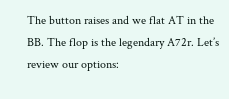The button raises and we flat AT in the BB. The flop is the legendary A72r. Let’s review our options: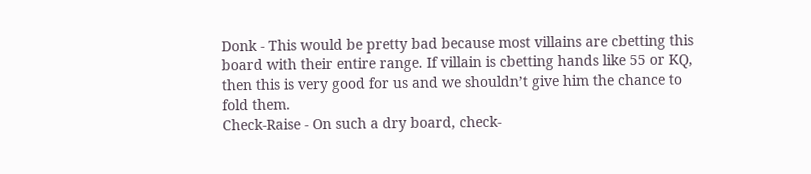Donk - This would be pretty bad because most villains are cbetting this board with their entire range. If villain is cbetting hands like 55 or KQ, then this is very good for us and we shouldn’t give him the chance to fold them.
Check-Raise - On such a dry board, check-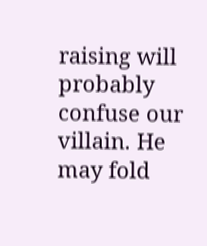raising will probably confuse our villain. He may fold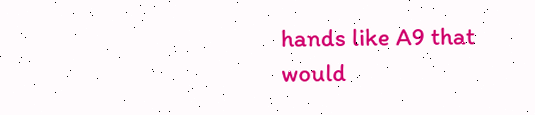hands like A9 that would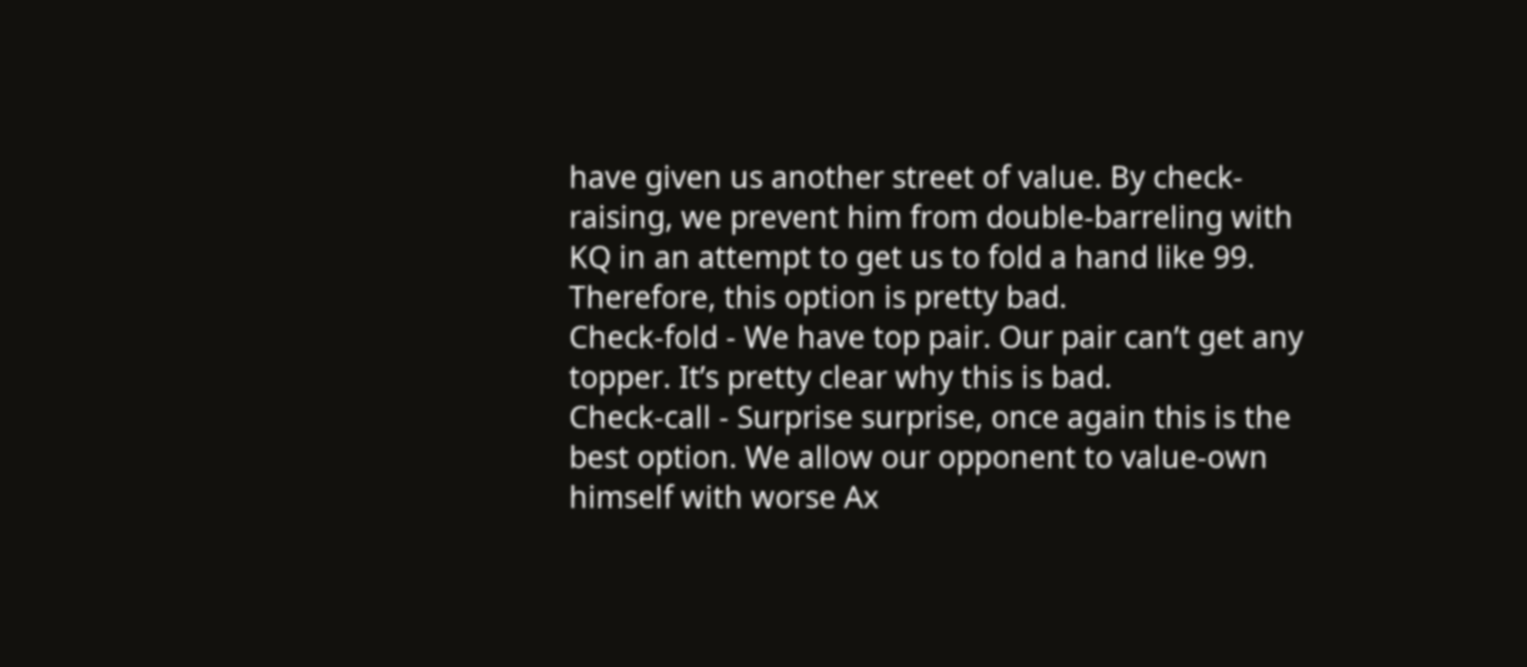have given us another street of value. By check-raising, we prevent him from double-barreling with KQ in an attempt to get us to fold a hand like 99. Therefore, this option is pretty bad.
Check-fold - We have top pair. Our pair can’t get any topper. It’s pretty clear why this is bad.
Check-call - Surprise surprise, once again this is the best option. We allow our opponent to value-own himself with worse Ax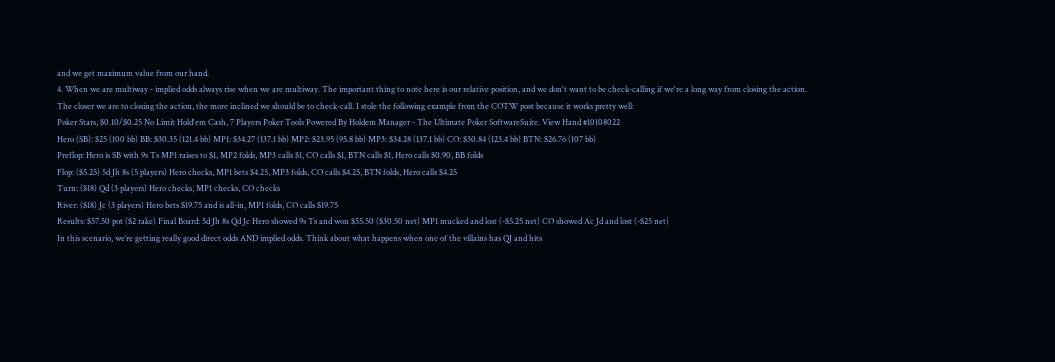and we get maximum value from our hand.
4. When we are multiway - implied odds always rise when we are multiway. The important thing to note here is our relative position, and we don't want to be check-calling if we're a long way from closing the action. The closer we are to closing the action, the more inclined we should be to check-call. I stole the following example from the COTW post because it works pretty well:
Poker Stars, $0.10/$0.25 No Limit Hold'em Cash, 7 Players Poker Tools Powered By Holdem Manager - The Ultimate Poker SoftwareSuite. View Hand #10108022
Hero (SB): $25 (100 bb) BB: $30.35 (121.4 bb) MP1: $34.27 (137.1 bb) MP2: $23.95 (95.8 bb) MP3: $34.28 (137.1 bb) CO: $30.84 (123.4 bb) BTN: $26.76 (107 bb)
Preflop: Hero is SB with 9s Ts MP1 raises to $1, MP2 folds, MP3 calls $1, CO calls $1, BTN calls $1, Hero calls $0.90, BB folds
Flop: ($5.25) 5d Jh 8s (5 players) Hero checks, MP1 bets $4.25, MP3 folds, CO calls $4.25, BTN folds, Hero calls $4.25
Turn: ($18) Qd (3 players) Hero checks, MP1 checks, CO checks
River: ($18) Jc (3 players) Hero bets $19.75 and is all-in, MP1 folds, CO calls $19.75
Results: $57.50 pot ($2 rake) Final Board: 5d Jh 8s Qd Jc Hero showed 9s Ts and won $55.50 ($30.50 net) MP1 mucked and lost (-$5.25 net) CO showed Ac Jd and lost (-$25 net)
In this scenario, we’re getting really good direct odds AND implied odds. Think about what happens when one of the villains has QJ and hits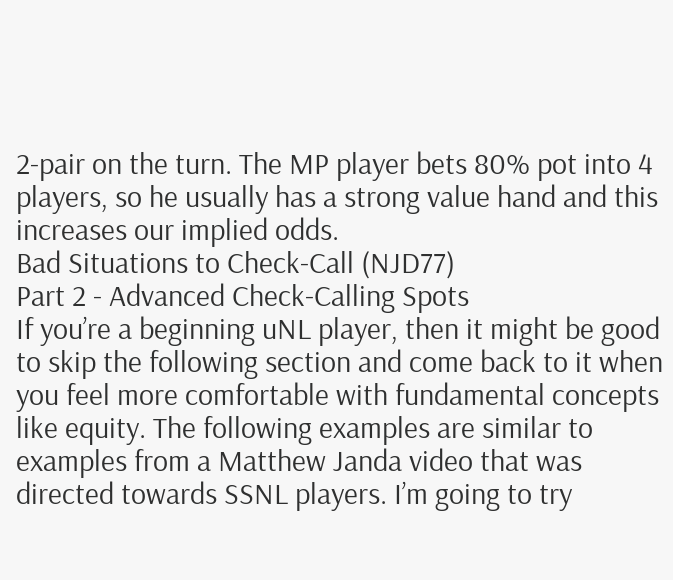2-pair on the turn. The MP player bets 80% pot into 4 players, so he usually has a strong value hand and this increases our implied odds.
Bad Situations to Check-Call (NJD77)
Part 2 - Advanced Check-Calling Spots
If you’re a beginning uNL player, then it might be good to skip the following section and come back to it when you feel more comfortable with fundamental concepts like equity. The following examples are similar to examples from a Matthew Janda video that was directed towards SSNL players. I’m going to try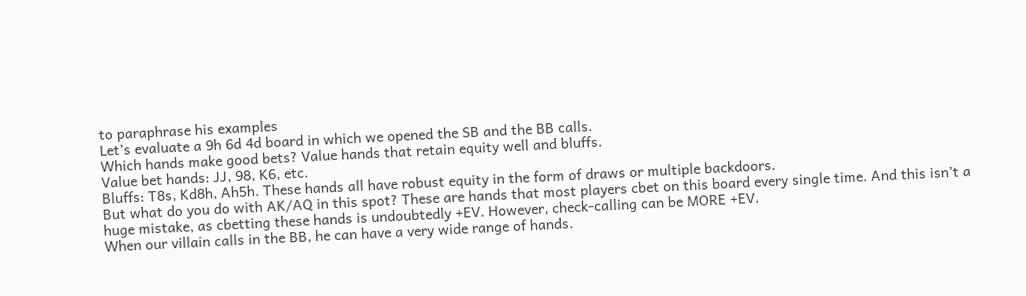to paraphrase his examples
Let’s evaluate a 9h 6d 4d board in which we opened the SB and the BB calls.
Which hands make good bets? Value hands that retain equity well and bluffs.
Value bet hands: JJ, 98, K6, etc.
Bluffs: T8s, Kd8h, Ah5h. These hands all have robust equity in the form of draws or multiple backdoors.
But what do you do with AK/AQ in this spot? These are hands that most players cbet on this board every single time. And this isn’t a huge mistake, as cbetting these hands is undoubtedly +EV. However, check-calling can be MORE +EV.
When our villain calls in the BB, he can have a very wide range of hands.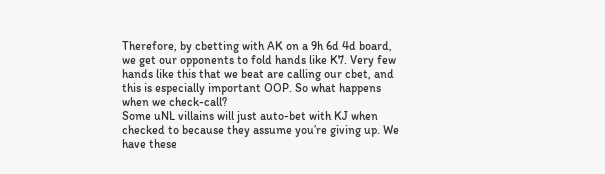Therefore, by cbetting with AK on a 9h 6d 4d board, we get our opponents to fold hands like K7. Very few hands like this that we beat are calling our cbet, and this is especially important OOP. So what happens when we check-call?
Some uNL villains will just auto-bet with KJ when checked to because they assume you’re giving up. We have these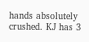hands absolutely crushed. KJ has 3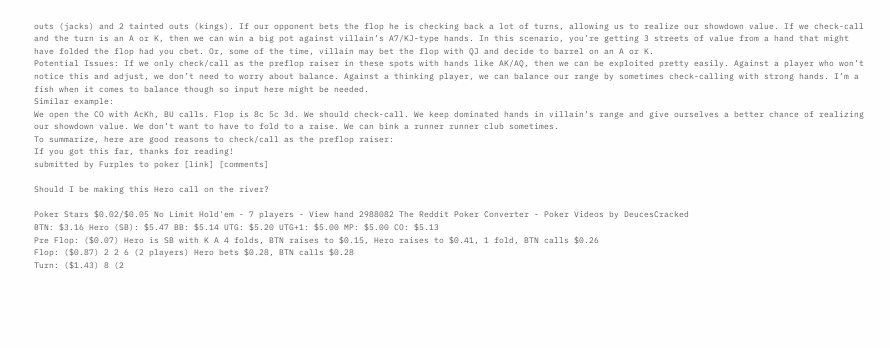outs (jacks) and 2 tainted outs (kings). If our opponent bets the flop he is checking back a lot of turns, allowing us to realize our showdown value. If we check-call and the turn is an A or K, then we can win a big pot against villain’s A7/KJ-type hands. In this scenario, you’re getting 3 streets of value from a hand that might have folded the flop had you cbet. Or, some of the time, villain may bet the flop with QJ and decide to barrel on an A or K.
Potential Issues: If we only check/call as the preflop raiser in these spots with hands like AK/AQ, then we can be exploited pretty easily. Against a player who won’t notice this and adjust, we don’t need to worry about balance. Against a thinking player, we can balance our range by sometimes check-calling with strong hands. I’m a fish when it comes to balance though so input here might be needed.
Similar example:
We open the CO with AcKh, BU calls. Flop is 8c 5c 3d. We should check-call. We keep dominated hands in villain’s range and give ourselves a better chance of realizing our showdown value. We don’t want to have to fold to a raise. We can bink a runner runner club sometimes.
To summarize, here are good reasons to check/call as the preflop raiser:
If you got this far, thanks for reading!
submitted by Furples to poker [link] [comments]

Should I be making this Hero call on the river?

Poker Stars $0.02/$0.05 No Limit Hold'em - 7 players - View hand 2988082 The Reddit Poker Converter - Poker Videos by DeucesCracked
BTN: $3.16 Hero (SB): $5.47 BB: $5.14 UTG: $5.20 UTG+1: $5.00 MP: $5.00 CO: $5.13
Pre Flop: ($0.07) Hero is SB with K A 4 folds, BTN raises to $0.15, Hero raises to $0.41, 1 fold, BTN calls $0.26
Flop: ($0.87) 2 2 6 (2 players) Hero bets $0.28, BTN calls $0.28
Turn: ($1.43) 8 (2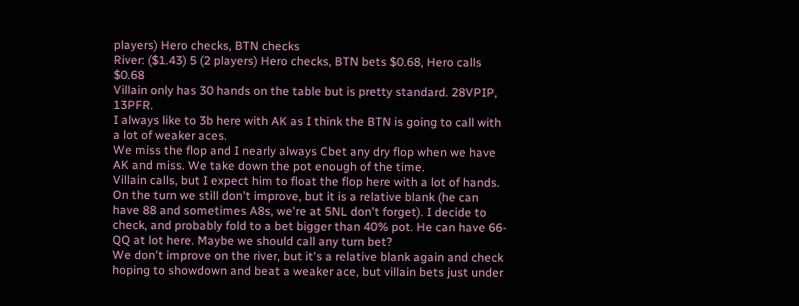players) Hero checks, BTN checks
River: ($1.43) 5 (2 players) Hero checks, BTN bets $0.68, Hero calls $0.68
Villain only has 30 hands on the table but is pretty standard. 28VPIP, 13PFR.
I always like to 3b here with AK as I think the BTN is going to call with a lot of weaker aces.
We miss the flop and I nearly always Cbet any dry flop when we have AK and miss. We take down the pot enough of the time.
Villain calls, but I expect him to float the flop here with a lot of hands.
On the turn we still don't improve, but it is a relative blank (he can have 88 and sometimes A8s, we're at 5NL don't forget). I decide to check, and probably fold to a bet bigger than 40% pot. He can have 66-QQ at lot here. Maybe we should call any turn bet?
We don't improve on the river, but it's a relative blank again and check hoping to showdown and beat a weaker ace, but villain bets just under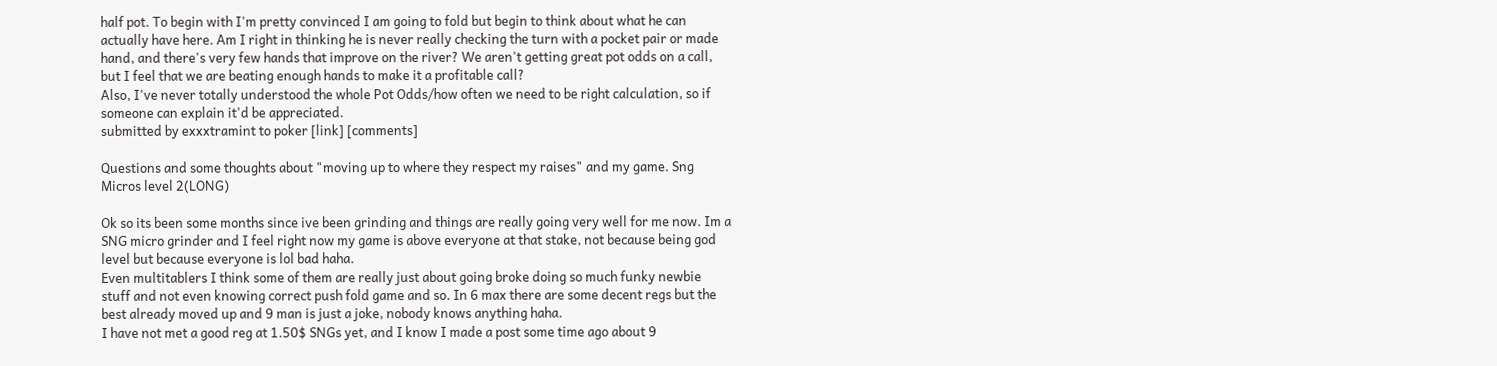half pot. To begin with I'm pretty convinced I am going to fold but begin to think about what he can actually have here. Am I right in thinking he is never really checking the turn with a pocket pair or made hand, and there's very few hands that improve on the river? We aren't getting great pot odds on a call, but I feel that we are beating enough hands to make it a profitable call?
Also, I've never totally understood the whole Pot Odds/how often we need to be right calculation, so if someone can explain it'd be appreciated.
submitted by exxxtramint to poker [link] [comments]

Questions and some thoughts about "moving up to where they respect my raises" and my game. Sng Micros level 2(LONG)

Ok so its been some months since ive been grinding and things are really going very well for me now. Im a SNG micro grinder and I feel right now my game is above everyone at that stake, not because being god level but because everyone is lol bad haha.
Even multitablers I think some of them are really just about going broke doing so much funky newbie stuff and not even knowing correct push fold game and so. In 6 max there are some decent regs but the best already moved up and 9 man is just a joke, nobody knows anything haha.
I have not met a good reg at 1.50$ SNGs yet, and I know I made a post some time ago about 9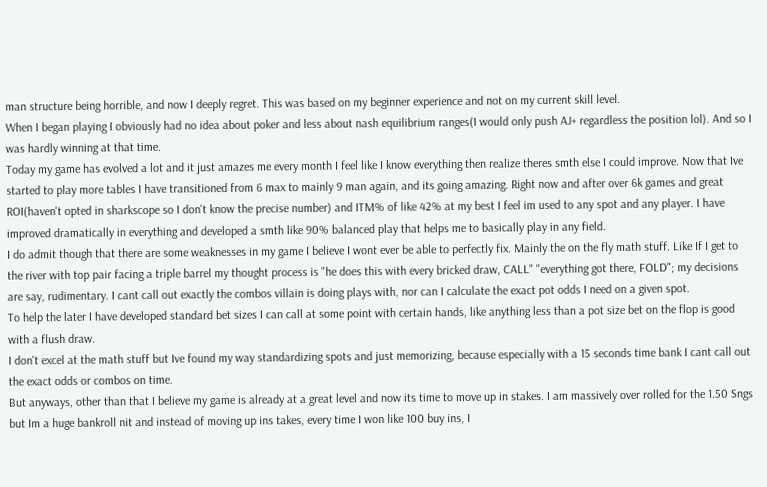man structure being horrible, and now I deeply regret. This was based on my beginner experience and not on my current skill level.
When I began playing I obviously had no idea about poker and less about nash equilibrium ranges(I would only push AJ+ regardless the position lol). And so I was hardly winning at that time.
Today my game has evolved a lot and it just amazes me every month I feel like I know everything then realize theres smth else I could improve. Now that Ive started to play more tables I have transitioned from 6 max to mainly 9 man again, and its going amazing. Right now and after over 6k games and great ROI(haven't opted in sharkscope so I don't know the precise number) and ITM% of like 42% at my best I feel im used to any spot and any player. I have improved dramatically in everything and developed a smth like 90% balanced play that helps me to basically play in any field.
I do admit though that there are some weaknesses in my game I believe I wont ever be able to perfectly fix. Mainly the on the fly math stuff. Like If I get to the river with top pair facing a triple barrel my thought process is "he does this with every bricked draw, CALL" "everything got there, FOLD"; my decisions are say, rudimentary. I cant call out exactly the combos villain is doing plays with, nor can I calculate the exact pot odds I need on a given spot.
To help the later I have developed standard bet sizes I can call at some point with certain hands, like anything less than a pot size bet on the flop is good with a flush draw.
I don't excel at the math stuff but Ive found my way standardizing spots and just memorizing, because especially with a 15 seconds time bank I cant call out the exact odds or combos on time.
But anyways, other than that I believe my game is already at a great level and now its time to move up in stakes. I am massively over rolled for the 1.50 Sngs but Im a huge bankroll nit and instead of moving up ins takes, every time I won like 100 buy ins, I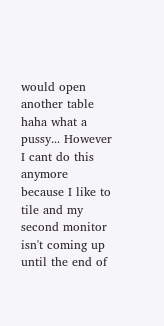would open another table haha what a pussy... However I cant do this anymore because I like to tile and my second monitor isn't coming up until the end of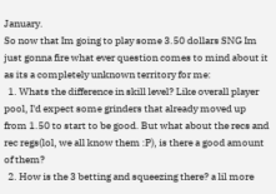January.
So now that Im going to play some 3.50 dollars SNG Im just gonna fire what ever question comes to mind about it as its a completely unknown territory for me:
  1. Whats the difference in skill level? Like overall player pool, I'd expect some grinders that already moved up from 1.50 to start to be good. But what about the recs and rec regs(lol, we all know them :P), is there a good amount of them?
  2. How is the 3 betting and squeezing there? a lil more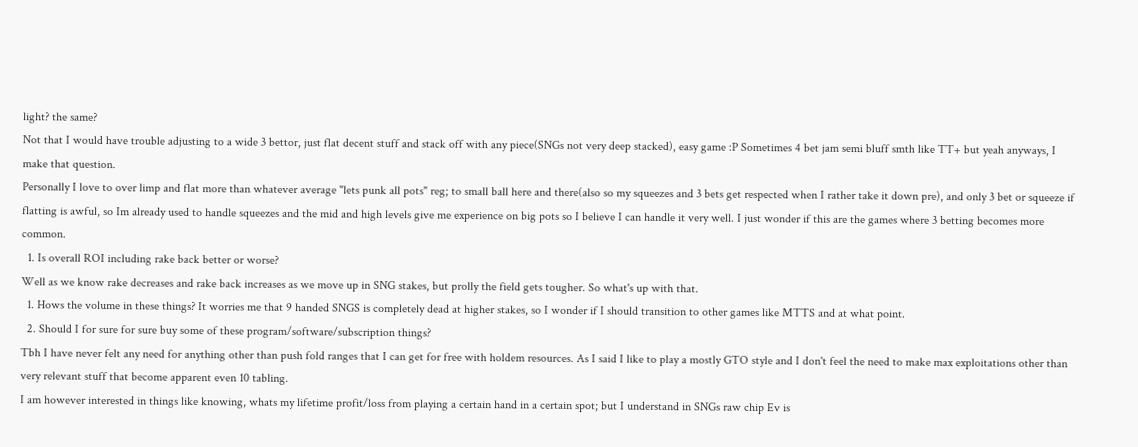light? the same?
Not that I would have trouble adjusting to a wide 3 bettor, just flat decent stuff and stack off with any piece(SNGs not very deep stacked), easy game :P Sometimes 4 bet jam semi bluff smth like TT+ but yeah anyways, I make that question.
Personally I love to over limp and flat more than whatever average "lets punk all pots" reg; to small ball here and there(also so my squeezes and 3 bets get respected when I rather take it down pre), and only 3 bet or squeeze if flatting is awful, so Im already used to handle squeezes and the mid and high levels give me experience on big pots so I believe I can handle it very well. I just wonder if this are the games where 3 betting becomes more common.
  1. Is overall ROI including rake back better or worse?
Well as we know rake decreases and rake back increases as we move up in SNG stakes, but prolly the field gets tougher. So what's up with that.
  1. Hows the volume in these things? It worries me that 9 handed SNGS is completely dead at higher stakes, so I wonder if I should transition to other games like MTTS and at what point.
  2. Should I for sure for sure buy some of these program/software/subscription things?
Tbh I have never felt any need for anything other than push fold ranges that I can get for free with holdem resources. As I said I like to play a mostly GTO style and I don't feel the need to make max exploitations other than very relevant stuff that become apparent even 10 tabling.
I am however interested in things like knowing, whats my lifetime profit/loss from playing a certain hand in a certain spot; but I understand in SNGs raw chip Ev is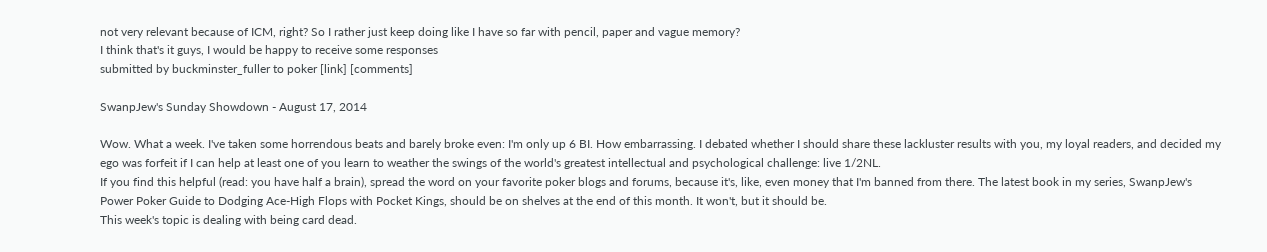not very relevant because of ICM, right? So I rather just keep doing like I have so far with pencil, paper and vague memory?
I think that's it guys, I would be happy to receive some responses
submitted by buckminster_fuller to poker [link] [comments]

SwanpJew's Sunday Showdown - August 17, 2014

Wow. What a week. I've taken some horrendous beats and barely broke even: I'm only up 6 BI. How embarrassing. I debated whether I should share these lackluster results with you, my loyal readers, and decided my ego was forfeit if I can help at least one of you learn to weather the swings of the world's greatest intellectual and psychological challenge: live 1/2NL.
If you find this helpful (read: you have half a brain), spread the word on your favorite poker blogs and forums, because it's, like, even money that I'm banned from there. The latest book in my series, SwanpJew's Power Poker Guide to Dodging Ace-High Flops with Pocket Kings, should be on shelves at the end of this month. It won't, but it should be.
This week's topic is dealing with being card dead.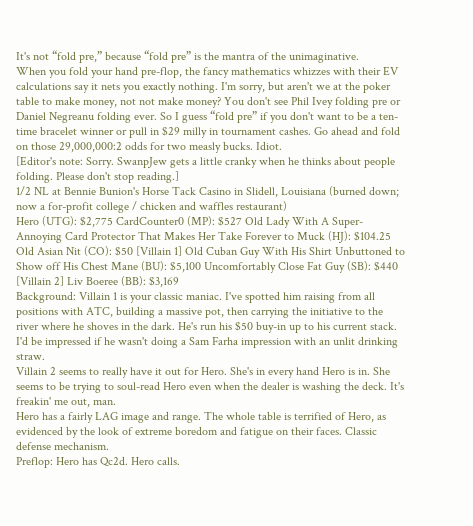It's not “fold pre,” because “fold pre” is the mantra of the unimaginative.
When you fold your hand pre-flop, the fancy mathematics whizzes with their EV calculations say it nets you exactly nothing. I'm sorry, but aren't we at the poker table to make money, not not make money? You don't see Phil Ivey folding pre or Daniel Negreanu folding ever. So I guess “fold pre” if you don't want to be a ten-time bracelet winner or pull in $29 milly in tournament cashes. Go ahead and fold on those 29,000,000:2 odds for two measly bucks. Idiot.
[Editor's note: Sorry. SwanpJew gets a little cranky when he thinks about people folding. Please don't stop reading.]
1/2 NL at Bennie Bunion's Horse Tack Casino in Slidell, Louisiana (burned down; now a for-profit college / chicken and waffles restaurant)
Hero (UTG): $2,775 CardCounter0 (MP): $527 Old Lady With A Super-Annoying Card Protector That Makes Her Take Forever to Muck (HJ): $104.25 Old Asian Nit (CO): $50 [Villain 1] Old Cuban Guy With His Shirt Unbuttoned to Show off His Chest Mane (BU): $5,100 Uncomfortably Close Fat Guy (SB): $440 [Villain 2] Liv Boeree (BB): $3,169
Background: Villain 1 is your classic maniac. I've spotted him raising from all positions with ATC, building a massive pot, then carrying the initiative to the river where he shoves in the dark. He's run his $50 buy-in up to his current stack. I'd be impressed if he wasn't doing a Sam Farha impression with an unlit drinking straw.
Villain 2 seems to really have it out for Hero. She's in every hand Hero is in. She seems to be trying to soul-read Hero even when the dealer is washing the deck. It's freakin' me out, man.
Hero has a fairly LAG image and range. The whole table is terrified of Hero, as evidenced by the look of extreme boredom and fatigue on their faces. Classic defense mechanism.
Preflop: Hero has Qc2d. Hero calls.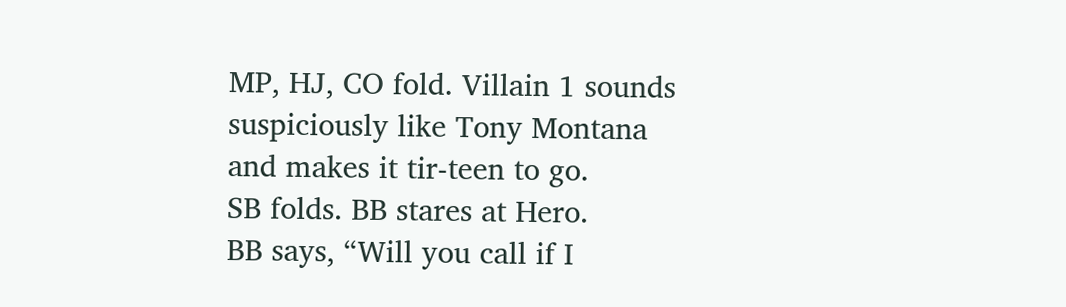MP, HJ, CO fold. Villain 1 sounds suspiciously like Tony Montana and makes it tir-teen to go.
SB folds. BB stares at Hero.
BB says, “Will you call if I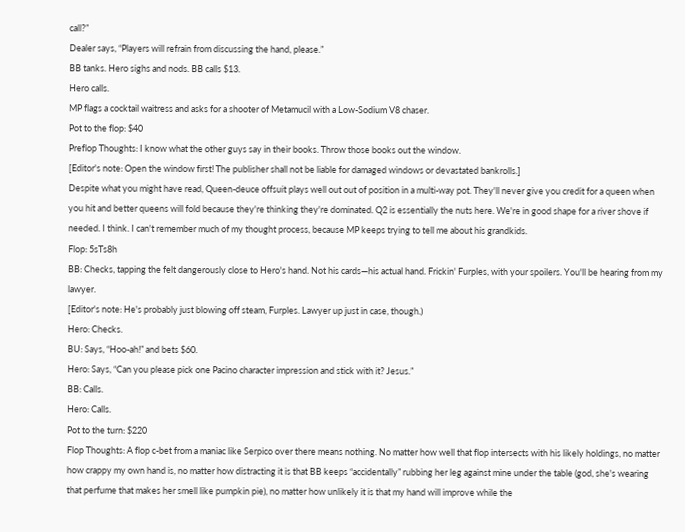call?”
Dealer says, “Players will refrain from discussing the hand, please.”
BB tanks. Hero sighs and nods. BB calls $13.
Hero calls.
MP flags a cocktail waitress and asks for a shooter of Metamucil with a Low-Sodium V8 chaser.
Pot to the flop: $40
Preflop Thoughts: I know what the other guys say in their books. Throw those books out the window.
[Editor's note: Open the window first! The publisher shall not be liable for damaged windows or devastated bankrolls.]
Despite what you might have read, Queen-deuce offsuit plays well out out of position in a multi-way pot. They'll never give you credit for a queen when you hit and better queens will fold because they're thinking they're dominated. Q2 is essentially the nuts here. We're in good shape for a river shove if needed. I think. I can't remember much of my thought process, because MP keeps trying to tell me about his grandkids.
Flop: 5sTs8h
BB: Checks, tapping the felt dangerously close to Hero's hand. Not his cards—his actual hand. Frickin' Furples, with your spoilers. You'll be hearing from my lawyer.
[Editor's note: He's probably just blowing off steam, Furples. Lawyer up just in case, though.)
Hero: Checks.
BU: Says, “Hoo-ah!” and bets $60.
Hero: Says, “Can you please pick one Pacino character impression and stick with it? Jesus.”
BB: Calls.
Hero: Calls.
Pot to the turn: $220
Flop Thoughts: A flop c-bet from a maniac like Serpico over there means nothing. No matter how well that flop intersects with his likely holdings, no matter how crappy my own hand is, no matter how distracting it is that BB keeps “accidentally” rubbing her leg against mine under the table (god, she's wearing that perfume that makes her smell like pumpkin pie), no matter how unlikely it is that my hand will improve while the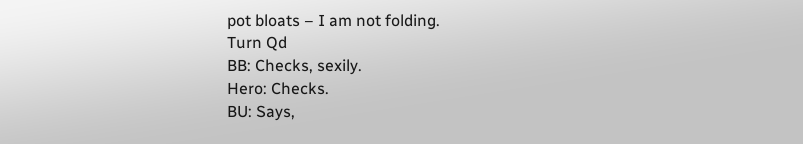pot bloats – I am not folding.
Turn Qd
BB: Checks, sexily.
Hero: Checks.
BU: Says,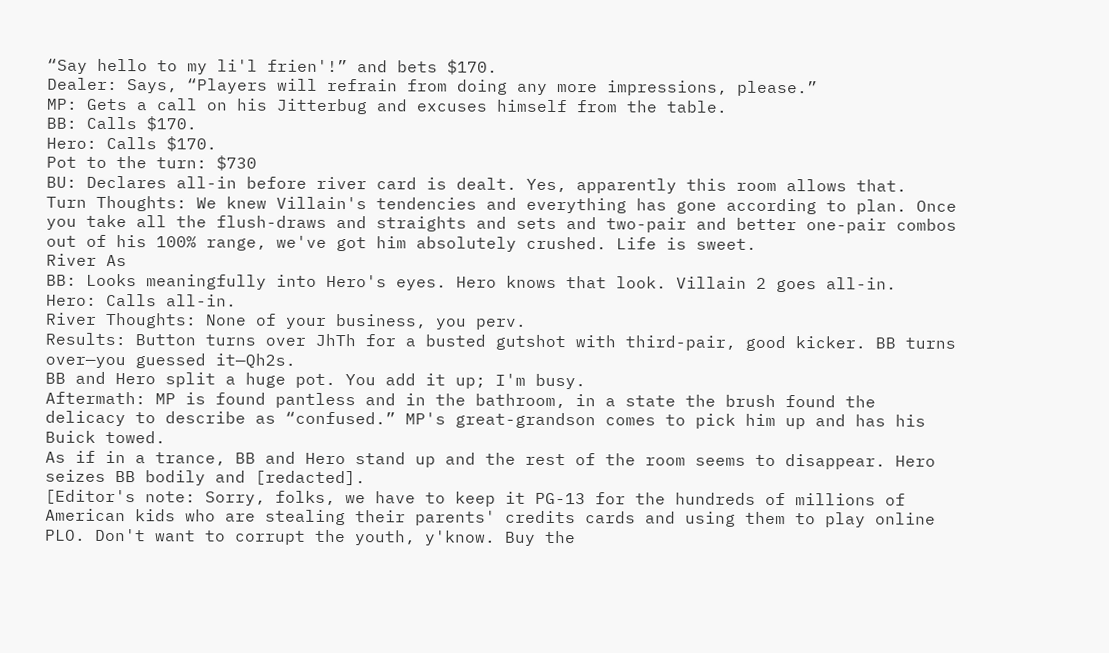“Say hello to my li'l frien'!” and bets $170.
Dealer: Says, “Players will refrain from doing any more impressions, please.”
MP: Gets a call on his Jitterbug and excuses himself from the table.
BB: Calls $170.
Hero: Calls $170.
Pot to the turn: $730
BU: Declares all-in before river card is dealt. Yes, apparently this room allows that.
Turn Thoughts: We knew Villain's tendencies and everything has gone according to plan. Once you take all the flush-draws and straights and sets and two-pair and better one-pair combos out of his 100% range, we've got him absolutely crushed. Life is sweet.
River As
BB: Looks meaningfully into Hero's eyes. Hero knows that look. Villain 2 goes all-in.
Hero: Calls all-in.
River Thoughts: None of your business, you perv.
Results: Button turns over JhTh for a busted gutshot with third-pair, good kicker. BB turns over—you guessed it—Qh2s.
BB and Hero split a huge pot. You add it up; I'm busy.
Aftermath: MP is found pantless and in the bathroom, in a state the brush found the delicacy to describe as “confused.” MP's great-grandson comes to pick him up and has his Buick towed.
As if in a trance, BB and Hero stand up and the rest of the room seems to disappear. Hero seizes BB bodily and [redacted].
[Editor's note: Sorry, folks, we have to keep it PG-13 for the hundreds of millions of American kids who are stealing their parents' credits cards and using them to play online PLO. Don't want to corrupt the youth, y'know. Buy the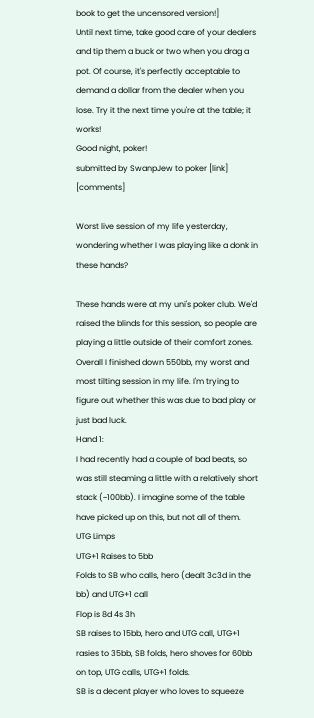book to get the uncensored version!]
Until next time, take good care of your dealers and tip them a buck or two when you drag a pot. Of course, it's perfectly acceptable to demand a dollar from the dealer when you lose. Try it the next time you're at the table; it works!
Good night, poker!
submitted by SwanpJew to poker [link] [comments]

Worst live session of my life yesterday, wondering whether I was playing like a donk in these hands?

These hands were at my uni's poker club. We'd raised the blinds for this session, so people are playing a little outside of their comfort zones. Overall I finished down 550bb, my worst and most tilting session in my life. I'm trying to figure out whether this was due to bad play or just bad luck.
Hand 1:
I had recently had a couple of bad beats, so was still steaming a little with a relatively short stack (~100bb). I imagine some of the table have picked up on this, but not all of them.
UTG Limps
UTG+1 Raises to 5bb
Folds to SB who calls, hero (dealt 3c3d in the bb) and UTG+1 call
Flop is 8d 4s 3h
SB raises to 15bb, hero and UTG call, UTG+1 rasies to 35bb, SB folds, hero shoves for 60bb on top, UTG calls, UTG+1 folds.
SB is a decent player who loves to squeeze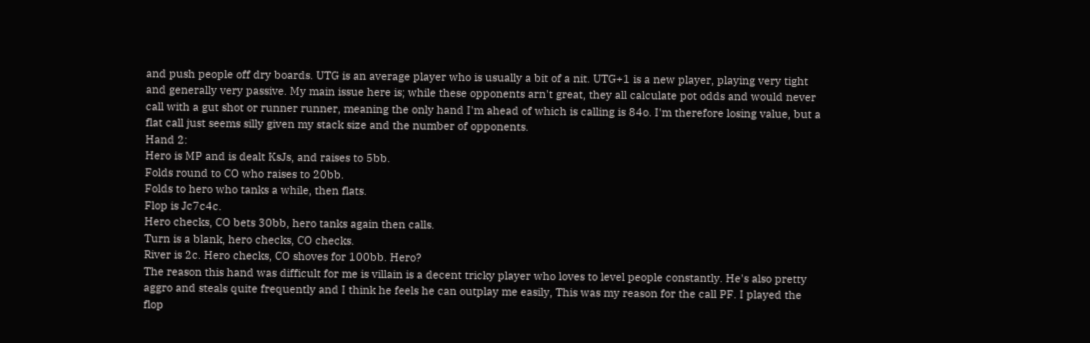and push people off dry boards. UTG is an average player who is usually a bit of a nit. UTG+1 is a new player, playing very tight and generally very passive. My main issue here is; while these opponents arn't great, they all calculate pot odds and would never call with a gut shot or runner runner, meaning the only hand I'm ahead of which is calling is 84o. I'm therefore losing value, but a flat call just seems silly given my stack size and the number of opponents.
Hand 2:
Hero is MP and is dealt KsJs, and raises to 5bb.
Folds round to CO who raises to 20bb.
Folds to hero who tanks a while, then flats.
Flop is Jc7c4c.
Hero checks, CO bets 30bb, hero tanks again then calls.
Turn is a blank, hero checks, CO checks.
River is 2c. Hero checks, CO shoves for 100bb. Hero?
The reason this hand was difficult for me is villain is a decent tricky player who loves to level people constantly. He's also pretty aggro and steals quite frequently and I think he feels he can outplay me easily, This was my reason for the call PF. I played the flop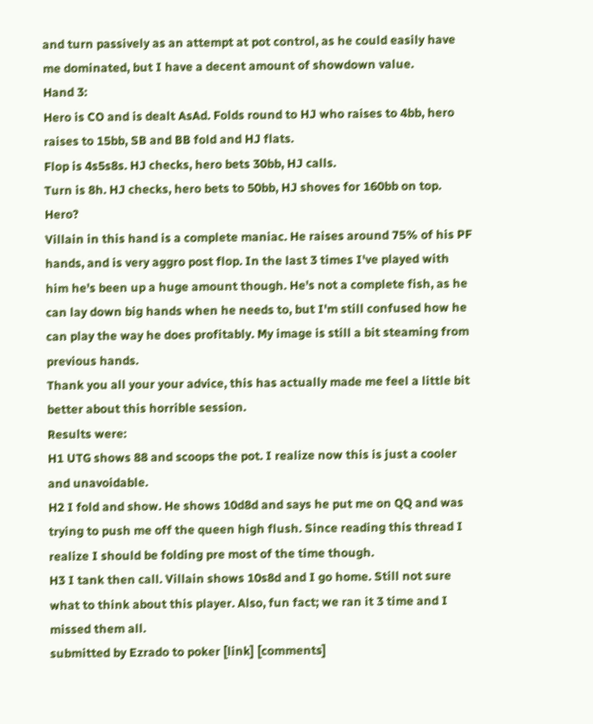and turn passively as an attempt at pot control, as he could easily have me dominated, but I have a decent amount of showdown value.
Hand 3:
Hero is CO and is dealt AsAd. Folds round to HJ who raises to 4bb, hero raises to 15bb, SB and BB fold and HJ flats.
Flop is 4s5s8s. HJ checks, hero bets 30bb, HJ calls.
Turn is 8h. HJ checks, hero bets to 50bb, HJ shoves for 160bb on top. Hero?
Villain in this hand is a complete maniac. He raises around 75% of his PF hands, and is very aggro post flop. In the last 3 times I've played with him he's been up a huge amount though. He's not a complete fish, as he can lay down big hands when he needs to, but I'm still confused how he can play the way he does profitably. My image is still a bit steaming from previous hands.
Thank you all your your advice, this has actually made me feel a little bit better about this horrible session.
Results were:
H1 UTG shows 88 and scoops the pot. I realize now this is just a cooler and unavoidable.
H2 I fold and show. He shows 10d8d and says he put me on QQ and was trying to push me off the queen high flush. Since reading this thread I realize I should be folding pre most of the time though.
H3 I tank then call. Villain shows 10s8d and I go home. Still not sure what to think about this player. Also, fun fact; we ran it 3 time and I missed them all.
submitted by Ezrado to poker [link] [comments]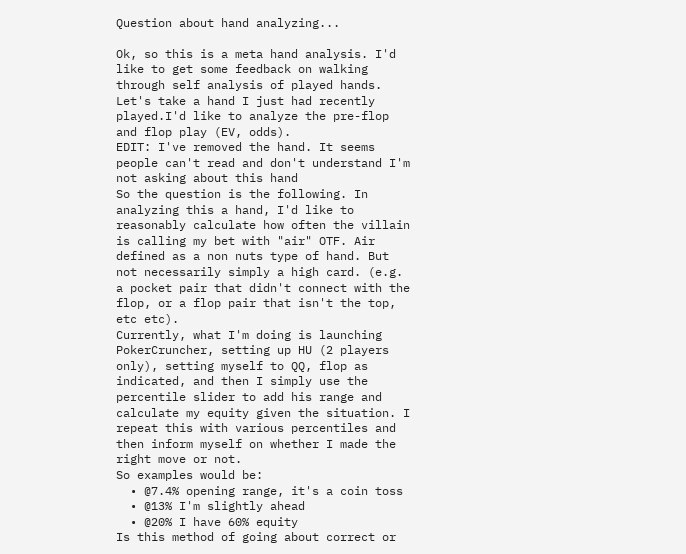Question about hand analyzing...

Ok, so this is a meta hand analysis. I'd like to get some feedback on walking through self analysis of played hands.
Let's take a hand I just had recently played.I'd like to analyze the pre-flop and flop play (EV, odds).
EDIT: I've removed the hand. It seems people can't read and don't understand I'm not asking about this hand
So the question is the following. In analyzing this a hand, I'd like to reasonably calculate how often the villain is calling my bet with "air" OTF. Air defined as a non nuts type of hand. But not necessarily simply a high card. (e.g. a pocket pair that didn't connect with the flop, or a flop pair that isn't the top, etc etc).
Currently, what I'm doing is launching PokerCruncher, setting up HU (2 players only), setting myself to QQ, flop as indicated, and then I simply use the percentile slider to add his range and calculate my equity given the situation. I repeat this with various percentiles and then inform myself on whether I made the right move or not.
So examples would be:
  • @7.4% opening range, it's a coin toss
  • @13% I'm slightly ahead
  • @20% I have 60% equity
Is this method of going about correct or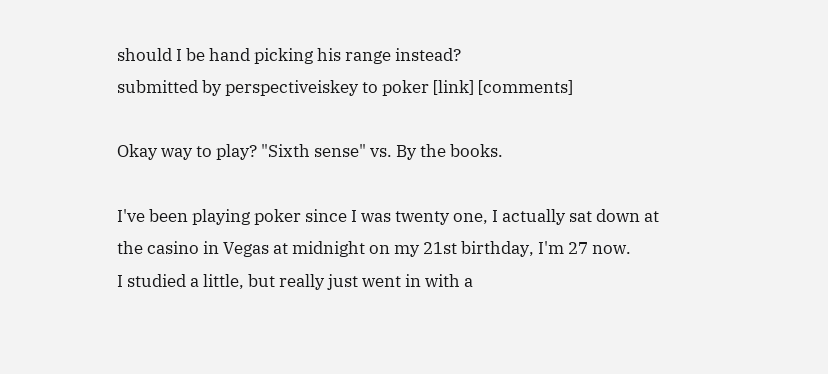should I be hand picking his range instead?
submitted by perspectiveiskey to poker [link] [comments]

Okay way to play? "Sixth sense" vs. By the books.

I've been playing poker since I was twenty one, I actually sat down at the casino in Vegas at midnight on my 21st birthday, I'm 27 now.
I studied a little, but really just went in with a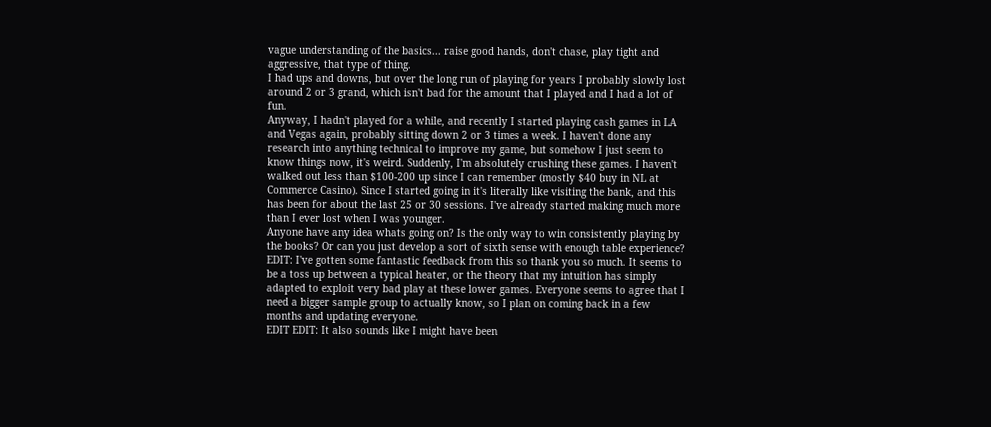vague understanding of the basics... raise good hands, don't chase, play tight and aggressive, that type of thing.
I had ups and downs, but over the long run of playing for years I probably slowly lost around 2 or 3 grand, which isn't bad for the amount that I played and I had a lot of fun.
Anyway, I hadn't played for a while, and recently I started playing cash games in LA and Vegas again, probably sitting down 2 or 3 times a week. I haven't done any research into anything technical to improve my game, but somehow I just seem to know things now, it's weird. Suddenly, I'm absolutely crushing these games. I haven't walked out less than $100-200 up since I can remember (mostly $40 buy in NL at Commerce Casino). Since I started going in it's literally like visiting the bank, and this has been for about the last 25 or 30 sessions. I've already started making much more than I ever lost when I was younger.
Anyone have any idea whats going on? Is the only way to win consistently playing by the books? Or can you just develop a sort of sixth sense with enough table experience?
EDIT: I've gotten some fantastic feedback from this so thank you so much. It seems to be a toss up between a typical heater, or the theory that my intuition has simply adapted to exploit very bad play at these lower games. Everyone seems to agree that I need a bigger sample group to actually know, so I plan on coming back in a few months and updating everyone.
EDIT EDIT: It also sounds like I might have been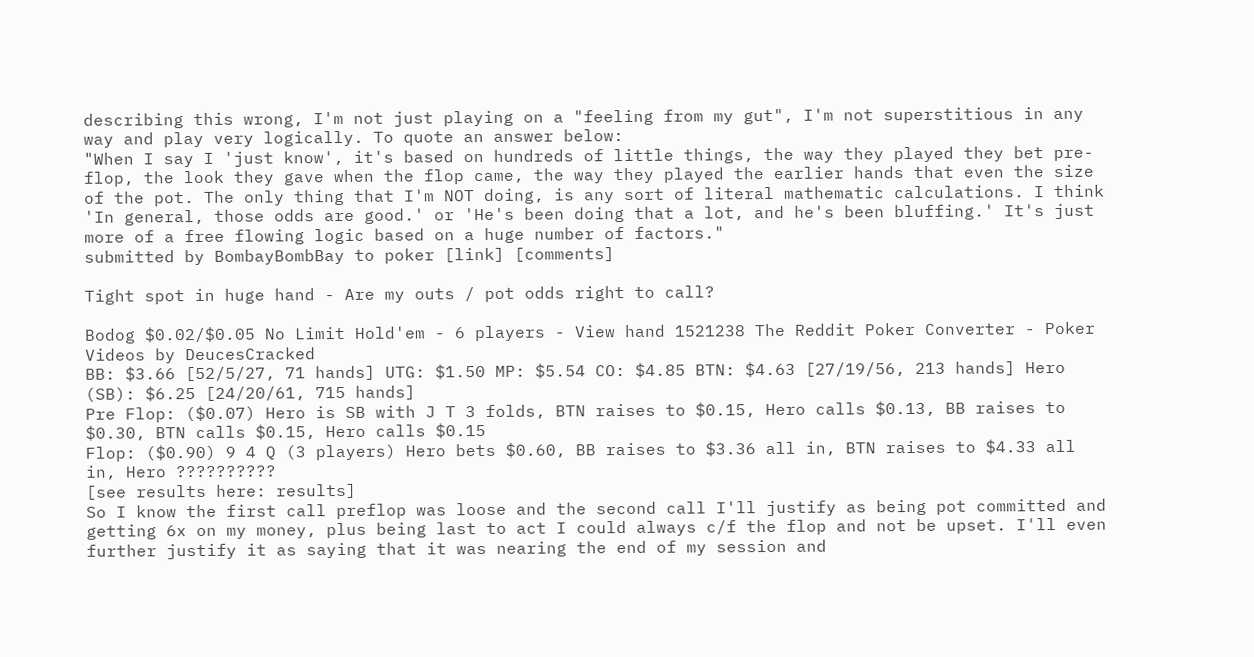describing this wrong, I'm not just playing on a "feeling from my gut", I'm not superstitious in any way and play very logically. To quote an answer below:
"When I say I 'just know', it's based on hundreds of little things, the way they played they bet pre-flop, the look they gave when the flop came, the way they played the earlier hands that even the size of the pot. The only thing that I'm NOT doing, is any sort of literal mathematic calculations. I think 'In general, those odds are good.' or 'He's been doing that a lot, and he's been bluffing.' It's just more of a free flowing logic based on a huge number of factors."
submitted by BombayBombBay to poker [link] [comments]

Tight spot in huge hand - Are my outs / pot odds right to call?

Bodog $0.02/$0.05 No Limit Hold'em - 6 players - View hand 1521238 The Reddit Poker Converter - Poker Videos by DeucesCracked
BB: $3.66 [52/5/27, 71 hands] UTG: $1.50 MP: $5.54 CO: $4.85 BTN: $4.63 [27/19/56, 213 hands] Hero (SB): $6.25 [24/20/61, 715 hands]
Pre Flop: ($0.07) Hero is SB with J T 3 folds, BTN raises to $0.15, Hero calls $0.13, BB raises to $0.30, BTN calls $0.15, Hero calls $0.15
Flop: ($0.90) 9 4 Q (3 players) Hero bets $0.60, BB raises to $3.36 all in, BTN raises to $4.33 all in, Hero ??????????
[see results here: results]
So I know the first call preflop was loose and the second call I'll justify as being pot committed and getting 6x on my money, plus being last to act I could always c/f the flop and not be upset. I'll even further justify it as saying that it was nearing the end of my session and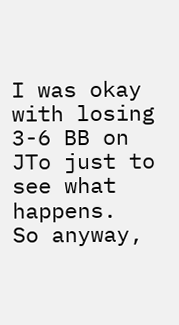I was okay with losing 3-6 BB on JTo just to see what happens.
So anyway,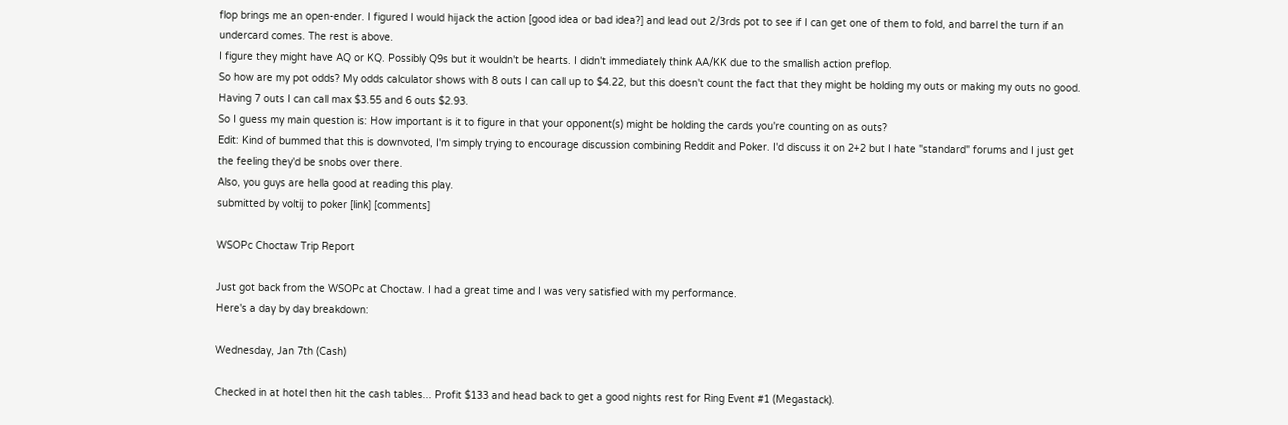flop brings me an open-ender. I figured I would hijack the action [good idea or bad idea?] and lead out 2/3rds pot to see if I can get one of them to fold, and barrel the turn if an undercard comes. The rest is above.
I figure they might have AQ or KQ. Possibly Q9s but it wouldn't be hearts. I didn't immediately think AA/KK due to the smallish action preflop.
So how are my pot odds? My odds calculator shows with 8 outs I can call up to $4.22, but this doesn't count the fact that they might be holding my outs or making my outs no good. Having 7 outs I can call max $3.55 and 6 outs $2.93.
So I guess my main question is: How important is it to figure in that your opponent(s) might be holding the cards you're counting on as outs?
Edit: Kind of bummed that this is downvoted, I'm simply trying to encourage discussion combining Reddit and Poker. I'd discuss it on 2+2 but I hate "standard" forums and I just get the feeling they'd be snobs over there.
Also, you guys are hella good at reading this play.
submitted by voltij to poker [link] [comments]

WSOPc Choctaw Trip Report

Just got back from the WSOPc at Choctaw. I had a great time and I was very satisfied with my performance.
Here's a day by day breakdown:

Wednesday, Jan 7th (Cash)

Checked in at hotel then hit the cash tables... Profit $133 and head back to get a good nights rest for Ring Event #1 (Megastack).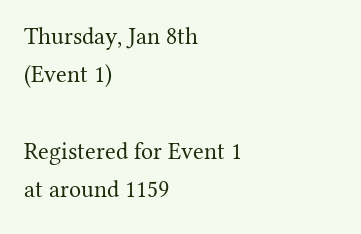Thursday, Jan 8th (Event 1)

Registered for Event 1 at around 1159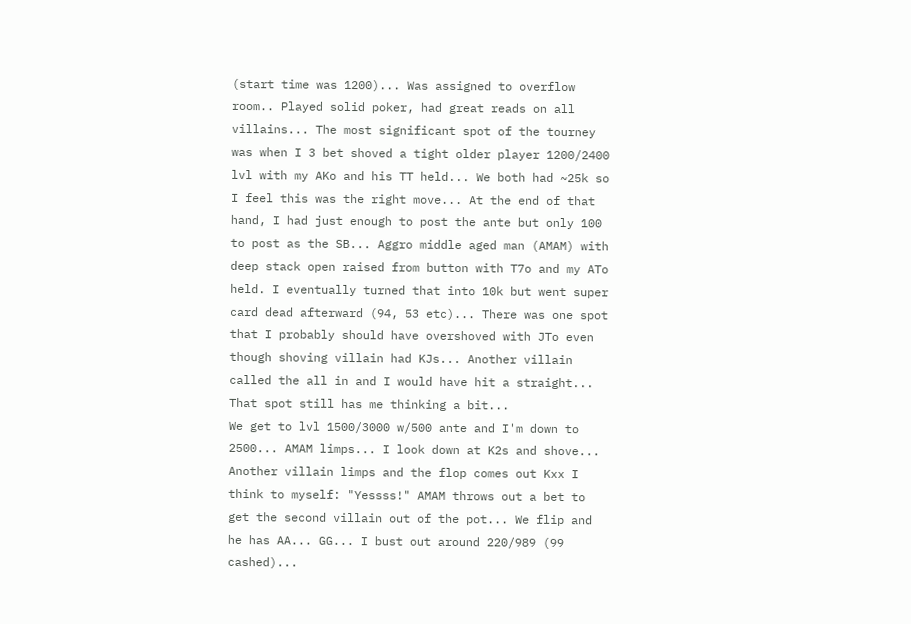(start time was 1200)... Was assigned to overflow room.. Played solid poker, had great reads on all villains... The most significant spot of the tourney was when I 3 bet shoved a tight older player 1200/2400 lvl with my AKo and his TT held... We both had ~25k so I feel this was the right move... At the end of that hand, I had just enough to post the ante but only 100 to post as the SB... Aggro middle aged man (AMAM) with deep stack open raised from button with T7o and my ATo held. I eventually turned that into 10k but went super card dead afterward (94, 53 etc)... There was one spot that I probably should have overshoved with JTo even though shoving villain had KJs... Another villain called the all in and I would have hit a straight... That spot still has me thinking a bit...
We get to lvl 1500/3000 w/500 ante and I'm down to 2500... AMAM limps... I look down at K2s and shove... Another villain limps and the flop comes out Kxx I think to myself: "Yessss!" AMAM throws out a bet to get the second villain out of the pot... We flip and he has AA... GG... I bust out around 220/989 (99 cashed)...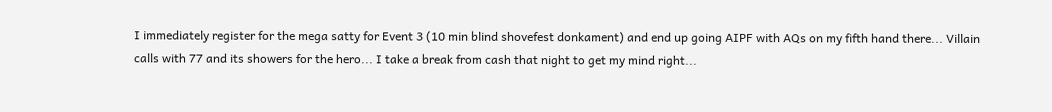I immediately register for the mega satty for Event 3 (10 min blind shovefest donkament) and end up going AIPF with AQs on my fifth hand there... Villain calls with 77 and its showers for the hero... I take a break from cash that night to get my mind right...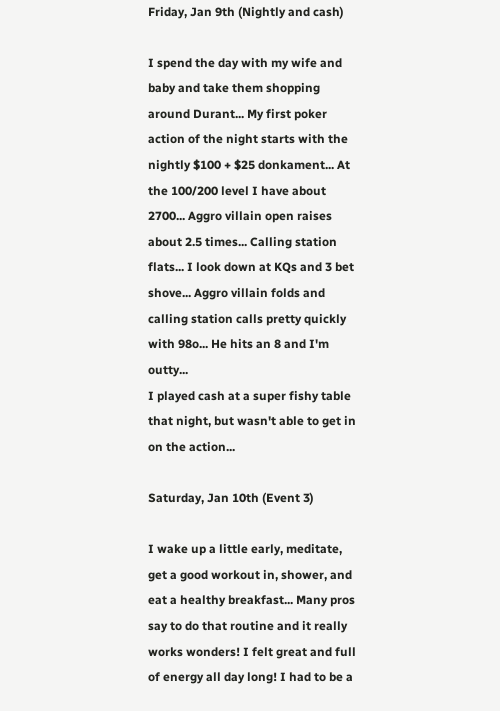Friday, Jan 9th (Nightly and cash)

I spend the day with my wife and baby and take them shopping around Durant... My first poker action of the night starts with the nightly $100 + $25 donkament... At the 100/200 level I have about 2700... Aggro villain open raises about 2.5 times... Calling station flats... I look down at KQs and 3 bet shove... Aggro villain folds and calling station calls pretty quickly with 98o... He hits an 8 and I'm outty...
I played cash at a super fishy table that night, but wasn't able to get in on the action...

Saturday, Jan 10th (Event 3)

I wake up a little early, meditate, get a good workout in, shower, and eat a healthy breakfast... Many pros say to do that routine and it really works wonders! I felt great and full of energy all day long! I had to be a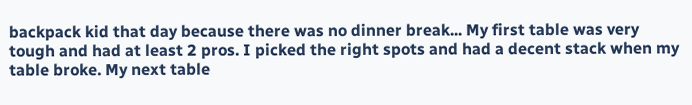backpack kid that day because there was no dinner break... My first table was very tough and had at least 2 pros. I picked the right spots and had a decent stack when my table broke. My next table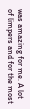was amazing for me. A lot of limpers and for the most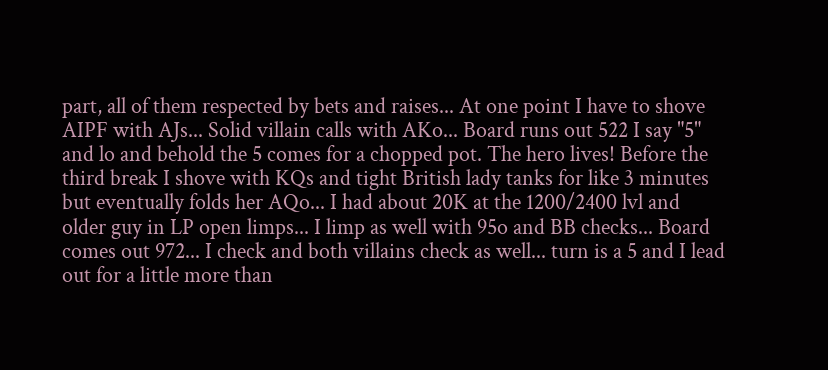part, all of them respected by bets and raises... At one point I have to shove AIPF with AJs... Solid villain calls with AKo... Board runs out 522 I say "5" and lo and behold the 5 comes for a chopped pot. The hero lives! Before the third break I shove with KQs and tight British lady tanks for like 3 minutes but eventually folds her AQo... I had about 20K at the 1200/2400 lvl and older guy in LP open limps... I limp as well with 95o and BB checks... Board comes out 972... I check and both villains check as well... turn is a 5 and I lead out for a little more than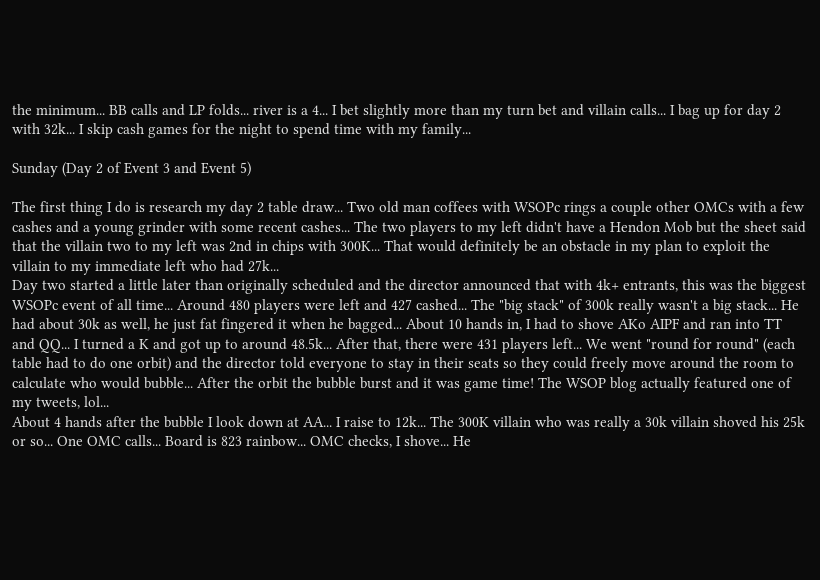the minimum... BB calls and LP folds... river is a 4... I bet slightly more than my turn bet and villain calls... I bag up for day 2 with 32k... I skip cash games for the night to spend time with my family...

Sunday (Day 2 of Event 3 and Event 5)

The first thing I do is research my day 2 table draw... Two old man coffees with WSOPc rings a couple other OMCs with a few cashes and a young grinder with some recent cashes... The two players to my left didn't have a Hendon Mob but the sheet said that the villain two to my left was 2nd in chips with 300K... That would definitely be an obstacle in my plan to exploit the villain to my immediate left who had 27k...
Day two started a little later than originally scheduled and the director announced that with 4k+ entrants, this was the biggest WSOPc event of all time... Around 480 players were left and 427 cashed... The "big stack" of 300k really wasn't a big stack... He had about 30k as well, he just fat fingered it when he bagged... About 10 hands in, I had to shove AKo AIPF and ran into TT and QQ... I turned a K and got up to around 48.5k... After that, there were 431 players left... We went "round for round" (each table had to do one orbit) and the director told everyone to stay in their seats so they could freely move around the room to calculate who would bubble... After the orbit the bubble burst and it was game time! The WSOP blog actually featured one of my tweets, lol...
About 4 hands after the bubble I look down at AA... I raise to 12k... The 300K villain who was really a 30k villain shoved his 25k or so... One OMC calls... Board is 823 rainbow... OMC checks, I shove... He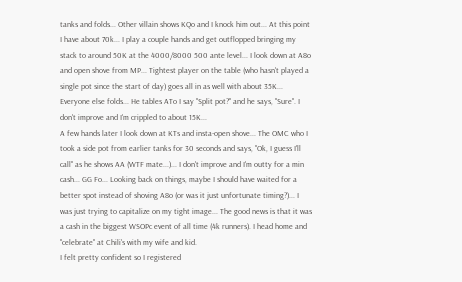tanks and folds... Other villain shows KQo and I knock him out... At this point I have about 70k... I play a couple hands and get outflopped bringing my stack to around 50K at the 4000/8000 500 ante level... I look down at A8o and open shove from MP... Tightest player on the table (who hasn't played a single pot since the start of day) goes all in as well with about 35K... Everyone else folds... He tables ATo I say "Split pot?" and he says, "Sure". I don't improve and I'm crippled to about 15K...
A few hands later I look down at KTs and insta-open shove... The OMC who I took a side pot from earlier tanks for 30 seconds and says, "Ok, I guess I'll call" as he shows AA (WTF mate...)... I don't improve and I'm outty for a min cash... GG Fo... Looking back on things, maybe I should have waited for a better spot instead of shoving A8o (or was it just unfortunate timing?)... I was just trying to capitalize on my tight image... The good news is that it was a cash in the biggest WSOPc event of all time (4k runners). I head home and "celebrate" at Chili's with my wife and kid.
I felt pretty confident so I registered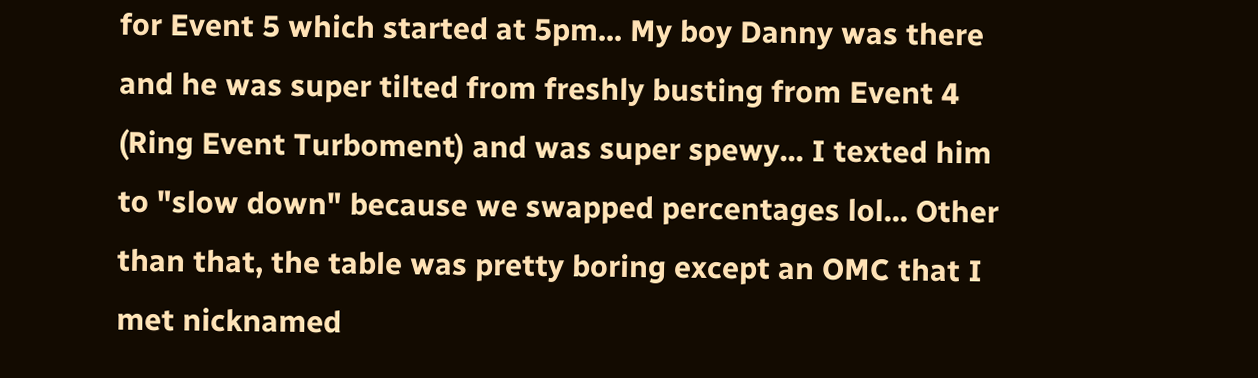for Event 5 which started at 5pm... My boy Danny was there and he was super tilted from freshly busting from Event 4 (Ring Event Turboment) and was super spewy... I texted him to "slow down" because we swapped percentages lol... Other than that, the table was pretty boring except an OMC that I met nicknamed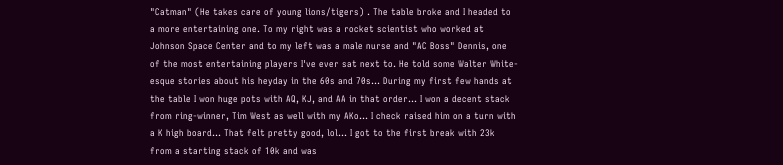"Catman" (He takes care of young lions/tigers) . The table broke and I headed to a more entertaining one. To my right was a rocket scientist who worked at Johnson Space Center and to my left was a male nurse and "AC Boss" Dennis, one of the most entertaining players I've ever sat next to. He told some Walter White-esque stories about his heyday in the 60s and 70s... During my first few hands at the table I won huge pots with AQ, KJ, and AA in that order... I won a decent stack from ring-winner, Tim West as well with my AKo... I check raised him on a turn with a K high board... That felt pretty good, lol... I got to the first break with 23k from a starting stack of 10k and was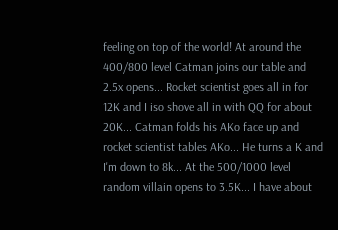feeling on top of the world! At around the 400/800 level Catman joins our table and 2.5x opens... Rocket scientist goes all in for 12K and I iso shove all in with QQ for about 20K... Catman folds his AKo face up and rocket scientist tables AKo... He turns a K and I'm down to 8k... At the 500/1000 level random villain opens to 3.5K... I have about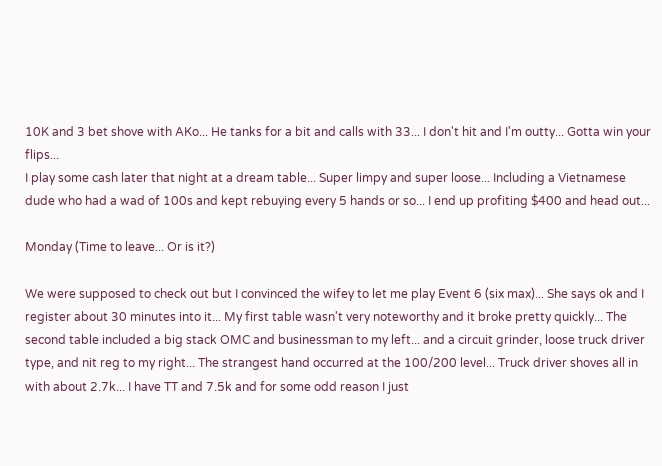10K and 3 bet shove with AKo... He tanks for a bit and calls with 33... I don't hit and I'm outty... Gotta win your flips...
I play some cash later that night at a dream table... Super limpy and super loose... Including a Vietnamese dude who had a wad of 100s and kept rebuying every 5 hands or so... I end up profiting $400 and head out...

Monday (Time to leave... Or is it?)

We were supposed to check out but I convinced the wifey to let me play Event 6 (six max)... She says ok and I register about 30 minutes into it... My first table wasn't very noteworthy and it broke pretty quickly... The second table included a big stack OMC and businessman to my left... and a circuit grinder, loose truck driver type, and nit reg to my right... The strangest hand occurred at the 100/200 level... Truck driver shoves all in with about 2.7k... I have TT and 7.5k and for some odd reason I just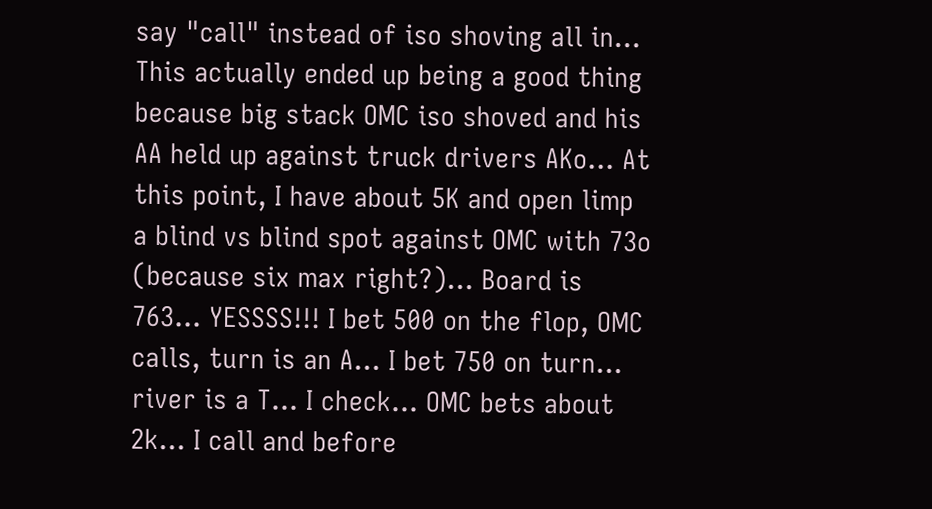say "call" instead of iso shoving all in... This actually ended up being a good thing because big stack OMC iso shoved and his AA held up against truck drivers AKo... At this point, I have about 5K and open limp a blind vs blind spot against OMC with 73o (because six max right?)... Board is 763... YESSSS!!! I bet 500 on the flop, OMC calls, turn is an A... I bet 750 on turn... river is a T... I check... OMC bets about 2k... I call and before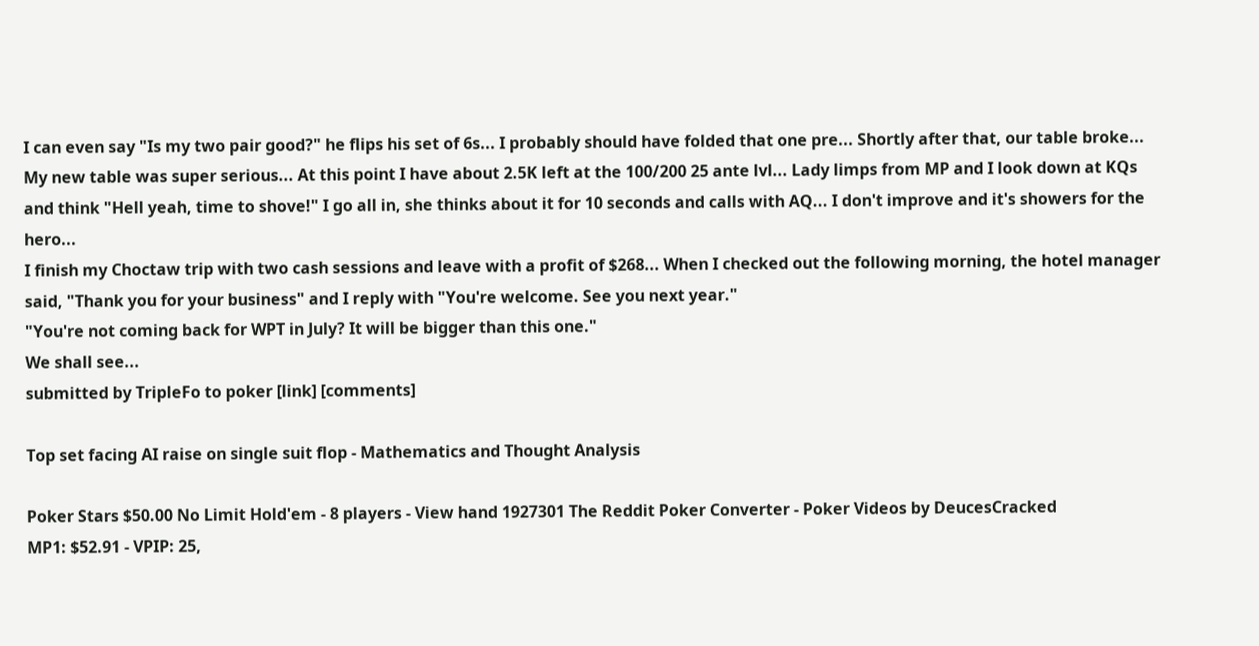I can even say "Is my two pair good?" he flips his set of 6s... I probably should have folded that one pre... Shortly after that, our table broke...
My new table was super serious... At this point I have about 2.5K left at the 100/200 25 ante lvl... Lady limps from MP and I look down at KQs and think "Hell yeah, time to shove!" I go all in, she thinks about it for 10 seconds and calls with AQ... I don't improve and it's showers for the hero...
I finish my Choctaw trip with two cash sessions and leave with a profit of $268... When I checked out the following morning, the hotel manager said, "Thank you for your business" and I reply with "You're welcome. See you next year."
"You're not coming back for WPT in July? It will be bigger than this one."
We shall see...
submitted by TripleFo to poker [link] [comments]

Top set facing AI raise on single suit flop - Mathematics and Thought Analysis

Poker Stars $50.00 No Limit Hold'em - 8 players - View hand 1927301 The Reddit Poker Converter - Poker Videos by DeucesCracked
MP1: $52.91 - VPIP: 25,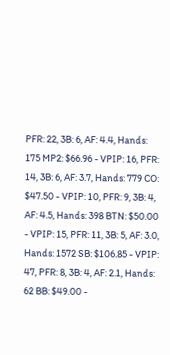PFR: 22, 3B: 6, AF: 4.4, Hands: 175 MP2: $66.96 - VPIP: 16, PFR: 14, 3B: 6, AF: 3.7, Hands: 779 CO: $47.50 - VPIP: 10, PFR: 9, 3B: 4, AF: 4.5, Hands: 398 BTN: $50.00 - VPIP: 15, PFR: 11, 3B: 5, AF: 3.0, Hands: 1572 SB: $106.85 - VPIP: 47, PFR: 8, 3B: 4, AF: 2.1, Hands: 62 BB: $49.00 -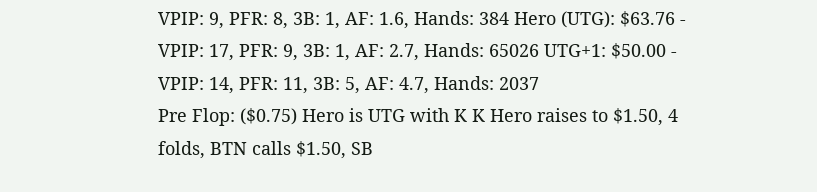VPIP: 9, PFR: 8, 3B: 1, AF: 1.6, Hands: 384 Hero (UTG): $63.76 - VPIP: 17, PFR: 9, 3B: 1, AF: 2.7, Hands: 65026 UTG+1: $50.00 - VPIP: 14, PFR: 11, 3B: 5, AF: 4.7, Hands: 2037
Pre Flop: ($0.75) Hero is UTG with K K Hero raises to $1.50, 4 folds, BTN calls $1.50, SB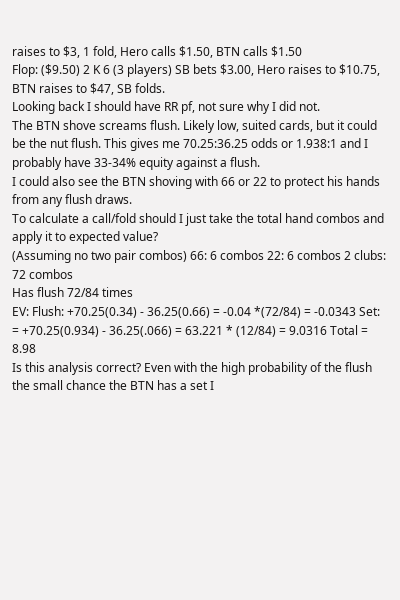raises to $3, 1 fold, Hero calls $1.50, BTN calls $1.50
Flop: ($9.50) 2 K 6 (3 players) SB bets $3.00, Hero raises to $10.75, BTN raises to $47, SB folds.
Looking back I should have RR pf, not sure why I did not.
The BTN shove screams flush. Likely low, suited cards, but it could be the nut flush. This gives me 70.25:36.25 odds or 1.938:1 and I probably have 33-34% equity against a flush.
I could also see the BTN shoving with 66 or 22 to protect his hands from any flush draws.
To calculate a call/fold should I just take the total hand combos and apply it to expected value?
(Assuming no two pair combos) 66: 6 combos 22: 6 combos 2 clubs: 72 combos
Has flush 72/84 times
EV: Flush: +70.25(0.34) - 36.25(0.66) = -0.04 *(72/84) = -0.0343 Set: = +70.25(0.934) - 36.25(.066) = 63.221 * (12/84) = 9.0316 Total = 8.98
Is this analysis correct? Even with the high probability of the flush the small chance the BTN has a set I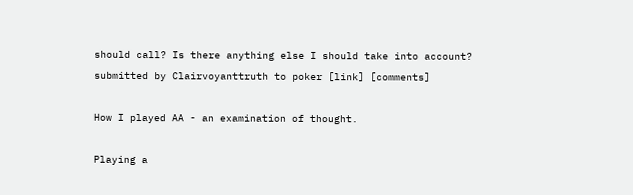should call? Is there anything else I should take into account?
submitted by Clairvoyanttruth to poker [link] [comments]

How I played AA - an examination of thought.

Playing a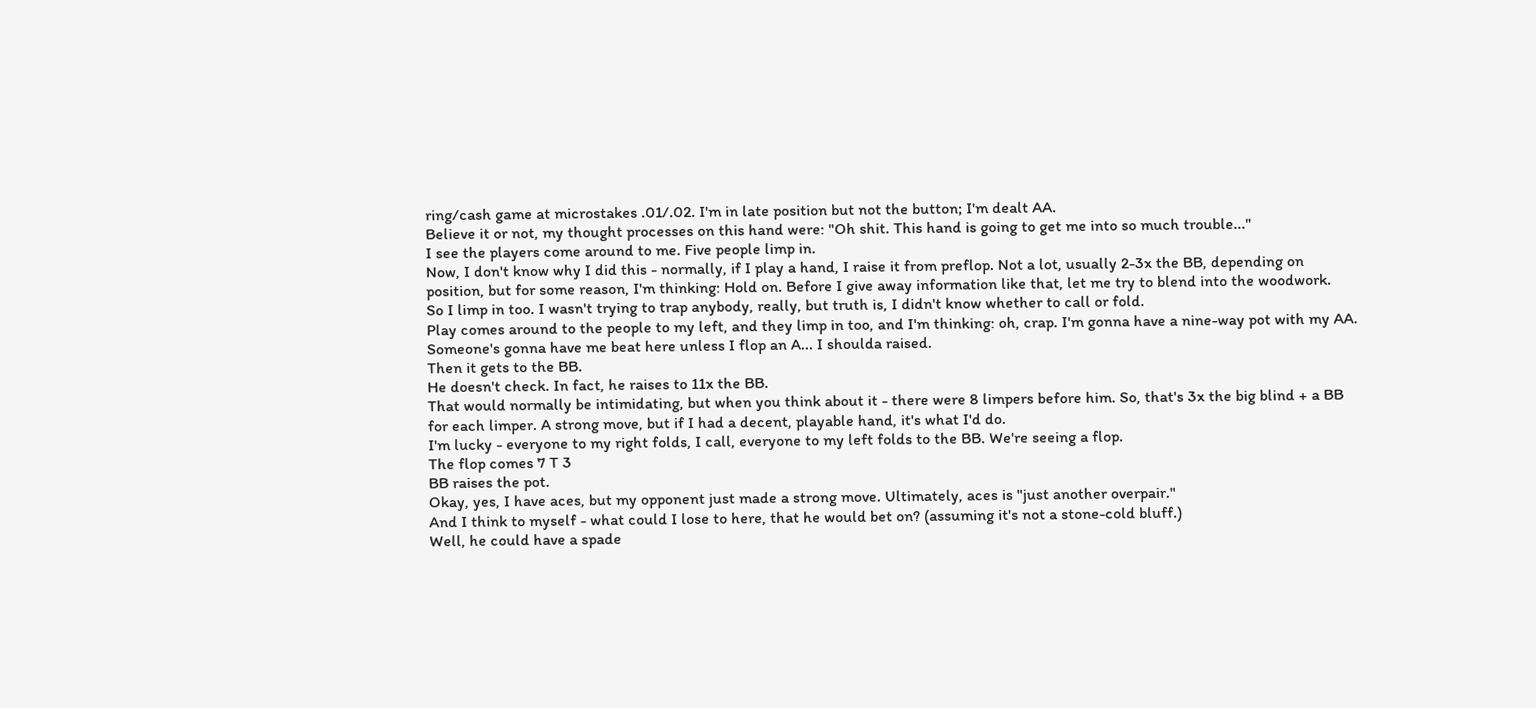ring/cash game at microstakes .01/.02. I'm in late position but not the button; I'm dealt AA.
Believe it or not, my thought processes on this hand were: "Oh shit. This hand is going to get me into so much trouble..."
I see the players come around to me. Five people limp in.
Now, I don't know why I did this - normally, if I play a hand, I raise it from preflop. Not a lot, usually 2-3x the BB, depending on position, but for some reason, I'm thinking: Hold on. Before I give away information like that, let me try to blend into the woodwork.
So I limp in too. I wasn't trying to trap anybody, really, but truth is, I didn't know whether to call or fold.
Play comes around to the people to my left, and they limp in too, and I'm thinking: oh, crap. I'm gonna have a nine-way pot with my AA. Someone's gonna have me beat here unless I flop an A... I shoulda raised.
Then it gets to the BB.
He doesn't check. In fact, he raises to 11x the BB.
That would normally be intimidating, but when you think about it - there were 8 limpers before him. So, that's 3x the big blind + a BB for each limper. A strong move, but if I had a decent, playable hand, it's what I'd do.
I'm lucky - everyone to my right folds, I call, everyone to my left folds to the BB. We're seeing a flop.
The flop comes 7 T 3
BB raises the pot.
Okay, yes, I have aces, but my opponent just made a strong move. Ultimately, aces is "just another overpair."
And I think to myself - what could I lose to here, that he would bet on? (assuming it's not a stone-cold bluff.)
Well, he could have a spade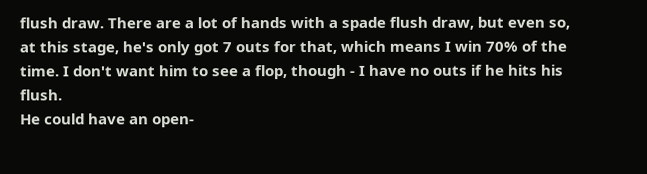flush draw. There are a lot of hands with a spade flush draw, but even so, at this stage, he's only got 7 outs for that, which means I win 70% of the time. I don't want him to see a flop, though - I have no outs if he hits his flush.
He could have an open-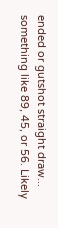ended or gutshot straight draw... something like 89, 45, or 56. Likely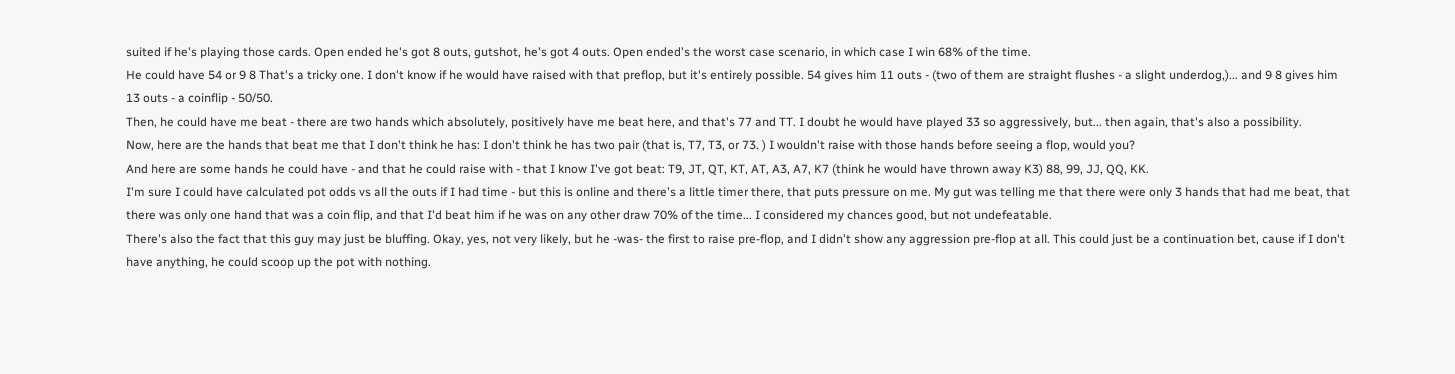suited if he's playing those cards. Open ended he's got 8 outs, gutshot, he's got 4 outs. Open ended's the worst case scenario, in which case I win 68% of the time.
He could have 54 or 9 8 That's a tricky one. I don't know if he would have raised with that preflop, but it's entirely possible. 54 gives him 11 outs - (two of them are straight flushes - a slight underdog,)... and 9 8 gives him 13 outs - a coinflip - 50/50.
Then, he could have me beat - there are two hands which absolutely, positively have me beat here, and that's 77 and TT. I doubt he would have played 33 so aggressively, but... then again, that's also a possibility.
Now, here are the hands that beat me that I don't think he has: I don't think he has two pair (that is, T7, T3, or 73. ) I wouldn't raise with those hands before seeing a flop, would you?
And here are some hands he could have - and that he could raise with - that I know I've got beat: T9, JT, QT, KT, AT, A3, A7, K7 (think he would have thrown away K3) 88, 99, JJ, QQ, KK.
I'm sure I could have calculated pot odds vs all the outs if I had time - but this is online and there's a little timer there, that puts pressure on me. My gut was telling me that there were only 3 hands that had me beat, that there was only one hand that was a coin flip, and that I'd beat him if he was on any other draw 70% of the time... I considered my chances good, but not undefeatable.
There's also the fact that this guy may just be bluffing. Okay, yes, not very likely, but he -was- the first to raise pre-flop, and I didn't show any aggression pre-flop at all. This could just be a continuation bet, cause if I don't have anything, he could scoop up the pot with nothing.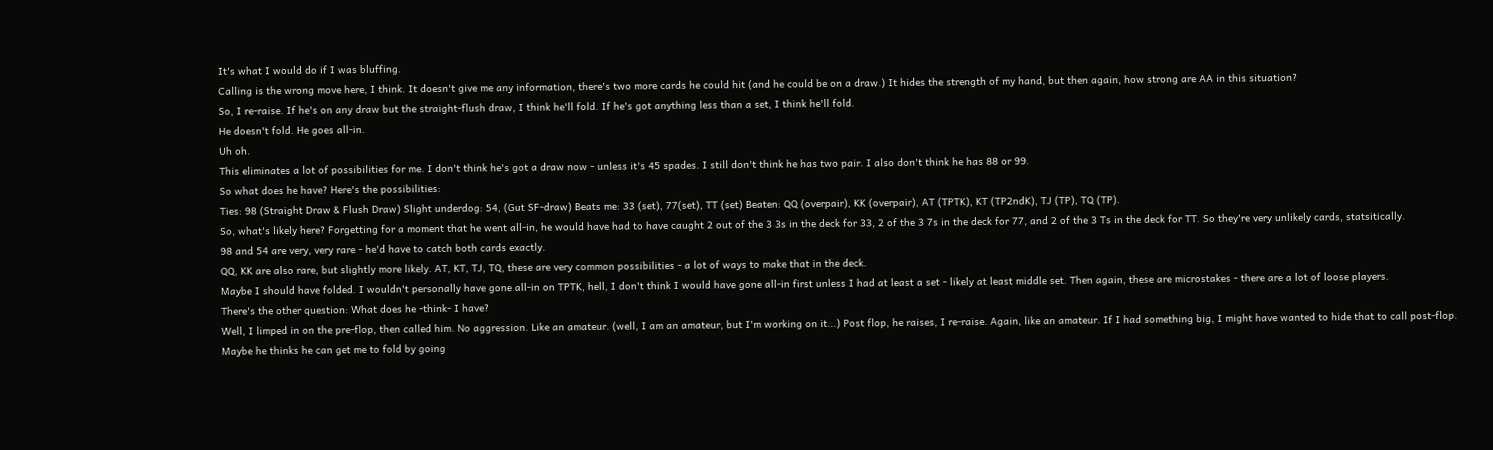It's what I would do if I was bluffing.
Calling is the wrong move here, I think. It doesn't give me any information, there's two more cards he could hit (and he could be on a draw.) It hides the strength of my hand, but then again, how strong are AA in this situation?
So, I re-raise. If he's on any draw but the straight-flush draw, I think he'll fold. If he's got anything less than a set, I think he'll fold.
He doesn't fold. He goes all-in.
Uh oh.
This eliminates a lot of possibilities for me. I don't think he's got a draw now - unless it's 45 spades. I still don't think he has two pair. I also don't think he has 88 or 99.
So what does he have? Here's the possibilities:
Ties: 98 (Straight Draw & Flush Draw) Slight underdog: 54, (Gut SF-draw) Beats me: 33 (set), 77(set), TT (set) Beaten: QQ (overpair), KK (overpair), AT (TPTK), KT (TP2ndK), TJ (TP), TQ (TP).
So, what's likely here? Forgetting for a moment that he went all-in, he would have had to have caught 2 out of the 3 3s in the deck for 33, 2 of the 3 7s in the deck for 77, and 2 of the 3 Ts in the deck for TT. So they're very unlikely cards, statsitically.
98 and 54 are very, very rare - he'd have to catch both cards exactly.
QQ, KK are also rare, but slightly more likely. AT, KT, TJ, TQ, these are very common possibilities - a lot of ways to make that in the deck.
Maybe I should have folded. I wouldn't personally have gone all-in on TPTK, hell, I don't think I would have gone all-in first unless I had at least a set - likely at least middle set. Then again, these are microstakes - there are a lot of loose players.
There's the other question: What does he -think- I have?
Well, I limped in on the pre-flop, then called him. No aggression. Like an amateur. (well, I am an amateur, but I'm working on it...) Post flop, he raises, I re-raise. Again, like an amateur. If I had something big, I might have wanted to hide that to call post-flop. Maybe he thinks he can get me to fold by going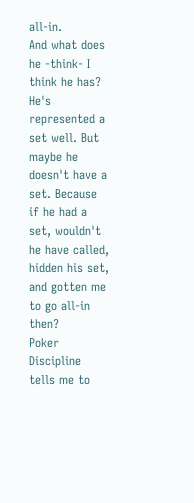all-in.
And what does he -think- I think he has?
He's represented a set well. But maybe he doesn't have a set. Because if he had a set, wouldn't he have called, hidden his set, and gotten me to go all-in then?
Poker Discipline tells me to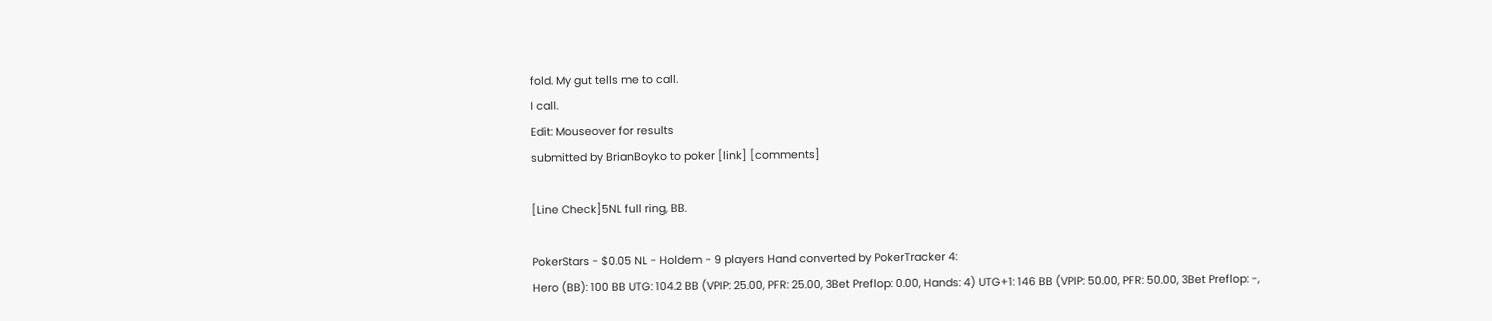fold. My gut tells me to call.
I call.
Edit: Mouseover for results
submitted by BrianBoyko to poker [link] [comments]

[Line Check]5NL full ring, BB.

PokerStars - $0.05 NL - Holdem - 9 players Hand converted by PokerTracker 4:
Hero (BB): 100 BB UTG: 104.2 BB (VPIP: 25.00, PFR: 25.00, 3Bet Preflop: 0.00, Hands: 4) UTG+1: 146 BB (VPIP: 50.00, PFR: 50.00, 3Bet Preflop: -,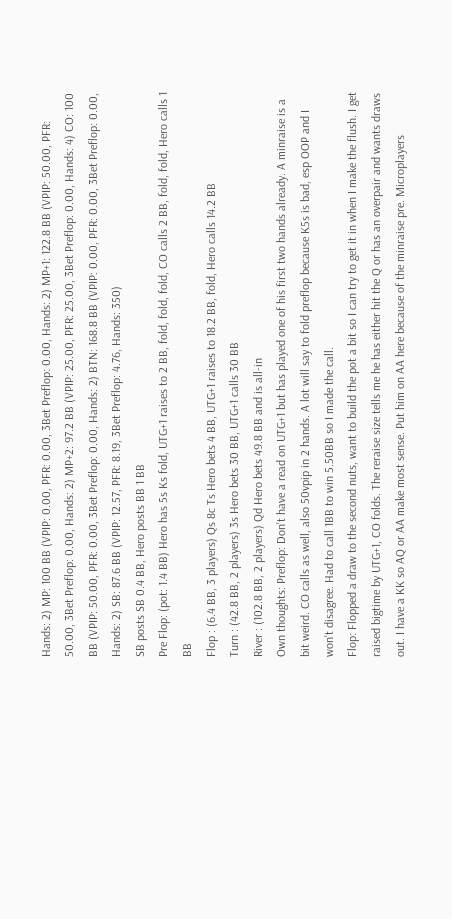Hands: 2) MP: 100 BB (VPIP: 0.00, PFR: 0.00, 3Bet Preflop: 0.00, Hands: 2) MP+1: 122.8 BB (VPIP: 50.00, PFR: 50.00, 3Bet Preflop: 0.00, Hands: 2) MP+2: 97.2 BB (VPIP: 25.00, PFR: 25.00, 3Bet Preflop: 0.00, Hands: 4) CO: 100 BB (VPIP: 50.00, PFR: 0.00, 3Bet Preflop: 0.00, Hands: 2) BTN: 168.8 BB (VPIP: 0.00, PFR: 0.00, 3Bet Preflop: 0.00, Hands: 2) SB: 87.6 BB (VPIP: 12.57, PFR: 8.19, 3Bet Preflop: 4.76, Hands: 350)
SB posts SB 0.4 BB, Hero posts BB 1 BB
Pre Flop: (pot: 1.4 BB) Hero has 5s Ks fold, UTG+1 raises to 2 BB, fold, fold, fold, CO calls 2 BB, fold, fold, Hero calls 1 BB
Flop : (6.4 BB, 3 players) Qs 8c Ts Hero bets 4 BB, UTG+1 raises to 18.2 BB, fold, Hero calls 14.2 BB
Turn : (42.8 BB, 2 players) 3s Hero bets 30 BB, UTG+1 calls 30 BB
River : (102.8 BB, 2 players) Qd Hero bets 49.8 BB and is all-in
Own thoughts: Preflop: Don't have a read on UTG+1 but has played one of his first two hands already. A minraise is a bit weird. CO calls as well, also 50vpip in 2 hands. A lot will say to fold preflop because K5s is bad, esp OOP and I won't disagree. Had to call 1BB to win 5.50BB so I made the call.
Flop: Flopped a draw to the second nuts, want to build the pot a bit so I can try to get it in when I make the flush. I get raised bigtime by UTG+1, CO folds. The reraise size tells me he has either hit the Q or has an overpair and wants draws out. I have a KK so AQ or AA make most sense. Put him on AA here because of the minraise pre. Microplayers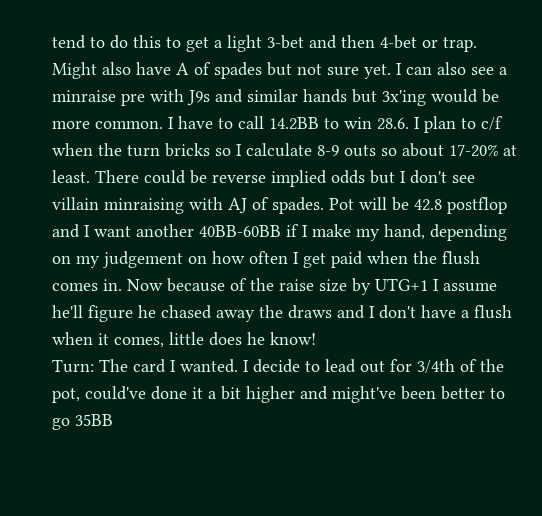tend to do this to get a light 3-bet and then 4-bet or trap. Might also have A of spades but not sure yet. I can also see a minraise pre with J9s and similar hands but 3x'ing would be more common. I have to call 14.2BB to win 28.6. I plan to c/f when the turn bricks so I calculate 8-9 outs so about 17-20% at least. There could be reverse implied odds but I don't see villain minraising with AJ of spades. Pot will be 42.8 postflop and I want another 40BB-60BB if I make my hand, depending on my judgement on how often I get paid when the flush comes in. Now because of the raise size by UTG+1 I assume he'll figure he chased away the draws and I don't have a flush when it comes, little does he know!
Turn: The card I wanted. I decide to lead out for 3/4th of the pot, could've done it a bit higher and might've been better to go 35BB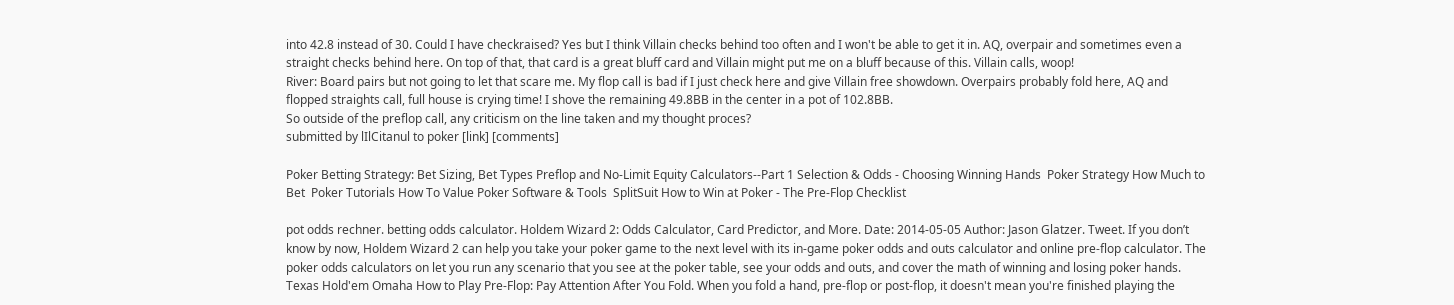into 42.8 instead of 30. Could I have checkraised? Yes but I think Villain checks behind too often and I won't be able to get it in. AQ, overpair and sometimes even a straight checks behind here. On top of that, that card is a great bluff card and Villain might put me on a bluff because of this. Villain calls, woop!
River: Board pairs but not going to let that scare me. My flop call is bad if I just check here and give Villain free showdown. Overpairs probably fold here, AQ and flopped straights call, full house is crying time! I shove the remaining 49.8BB in the center in a pot of 102.8BB.
So outside of the preflop call, any criticism on the line taken and my thought proces?
submitted by lIlCitanul to poker [link] [comments]

Poker Betting Strategy: Bet Sizing, Bet Types Preflop and No-Limit Equity Calculators--Part 1 Selection & Odds - Choosing Winning Hands  Poker Strategy How Much to Bet  Poker Tutorials How To Value Poker Software & Tools  SplitSuit How to Win at Poker - The Pre-Flop Checklist

pot odds rechner. betting odds calculator. Holdem Wizard 2: Odds Calculator, Card Predictor, and More. Date: 2014-05-05 Author: Jason Glatzer. Tweet. If you don’t know by now, Holdem Wizard 2 can help you take your poker game to the next level with its in-game poker odds and outs calculator and online pre-flop calculator. The poker odds calculators on let you run any scenario that you see at the poker table, see your odds and outs, and cover the math of winning and losing poker hands. Texas Hold'em Omaha How to Play Pre-Flop: Pay Attention After You Fold. When you fold a hand, pre-flop or post-flop, it doesn't mean you're finished playing the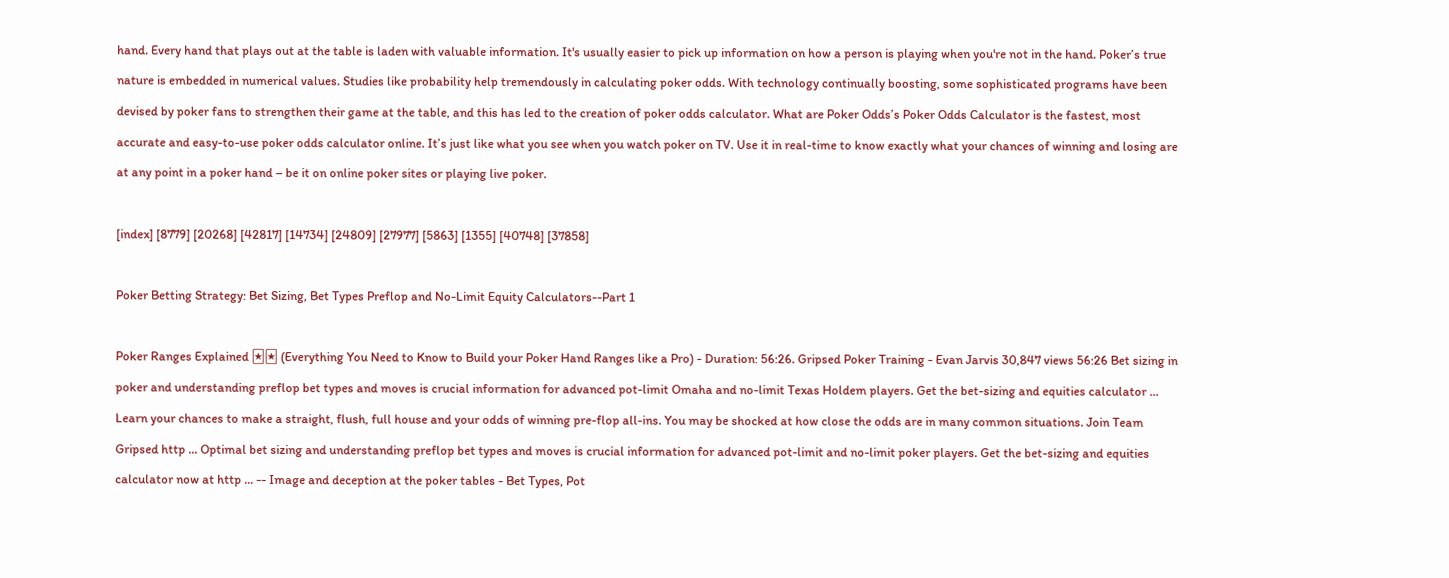hand. Every hand that plays out at the table is laden with valuable information. It's usually easier to pick up information on how a person is playing when you're not in the hand. Poker’s true nature is embedded in numerical values. Studies like probability help tremendously in calculating poker odds. With technology continually boosting, some sophisticated programs have been devised by poker fans to strengthen their game at the table, and this has led to the creation of poker odds calculator. What are Poker Odds’s Poker Odds Calculator is the fastest, most accurate and easy-to-use poker odds calculator online. It’s just like what you see when you watch poker on TV. Use it in real-time to know exactly what your chances of winning and losing are at any point in a poker hand – be it on online poker sites or playing live poker.

[index] [8779] [20268] [42817] [14734] [24809] [27977] [5863] [1355] [40748] [37858]

Poker Betting Strategy: Bet Sizing, Bet Types Preflop and No-Limit Equity Calculators--Part 1

Poker Ranges Explained 🃏🃏 (Everything You Need to Know to Build your Poker Hand Ranges like a Pro) - Duration: 56:26. Gripsed Poker Training - Evan Jarvis 30,847 views 56:26 Bet sizing in poker and understanding preflop bet types and moves is crucial information for advanced pot-limit Omaha and no-limit Texas Holdem players. Get the bet-sizing and equities calculator ... Learn your chances to make a straight, flush, full house and your odds of winning pre-flop all-ins. You may be shocked at how close the odds are in many common situations. Join Team Gripsed http ... Optimal bet sizing and understanding preflop bet types and moves is crucial information for advanced pot-limit and no-limit poker players. Get the bet-sizing and equities calculator now at http ... -- Image and deception at the poker tables - Bet Types, Pot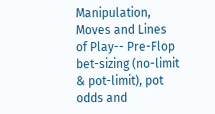Manipulation, Moves and Lines of Play-- Pre-Flop bet-sizing (no-limit & pot-limit), pot odds and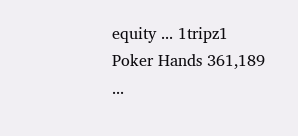equity ... 1tripz1 Poker Hands 361,189 ...